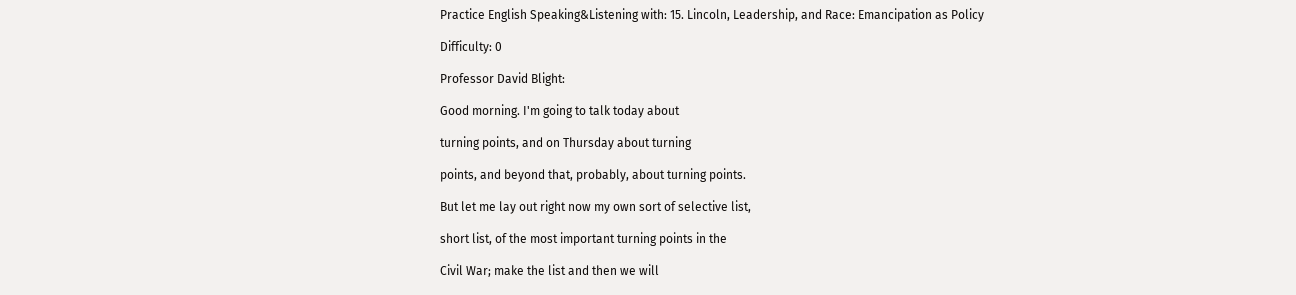Practice English Speaking&Listening with: 15. Lincoln, Leadership, and Race: Emancipation as Policy

Difficulty: 0

Professor David Blight:

Good morning. I'm going to talk today about

turning points, and on Thursday about turning

points, and beyond that, probably, about turning points.

But let me lay out right now my own sort of selective list,

short list, of the most important turning points in the

Civil War; make the list and then we will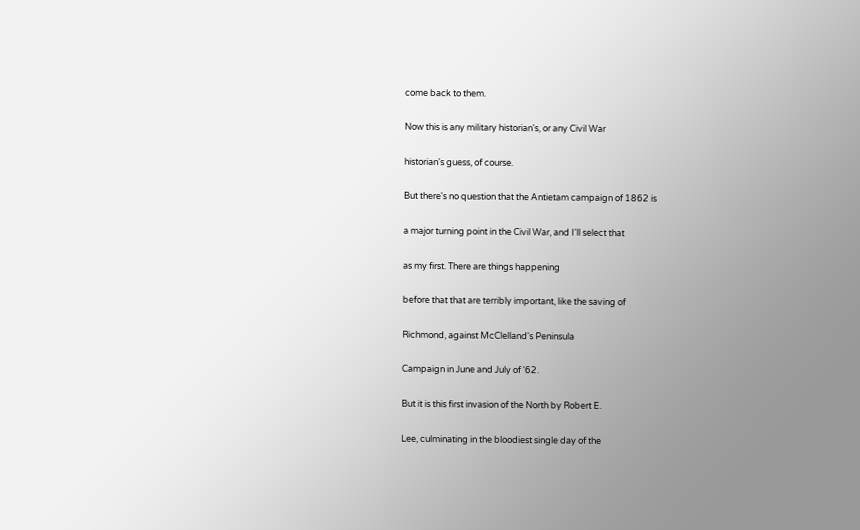come back to them.

Now this is any military historian's, or any Civil War

historian's guess, of course.

But there's no question that the Antietam campaign of 1862 is

a major turning point in the Civil War, and I'll select that

as my first. There are things happening

before that that are terribly important, like the saving of

Richmond, against McClelland's Peninsula

Campaign in June and July of '62.

But it is this first invasion of the North by Robert E.

Lee, culminating in the bloodiest single day of the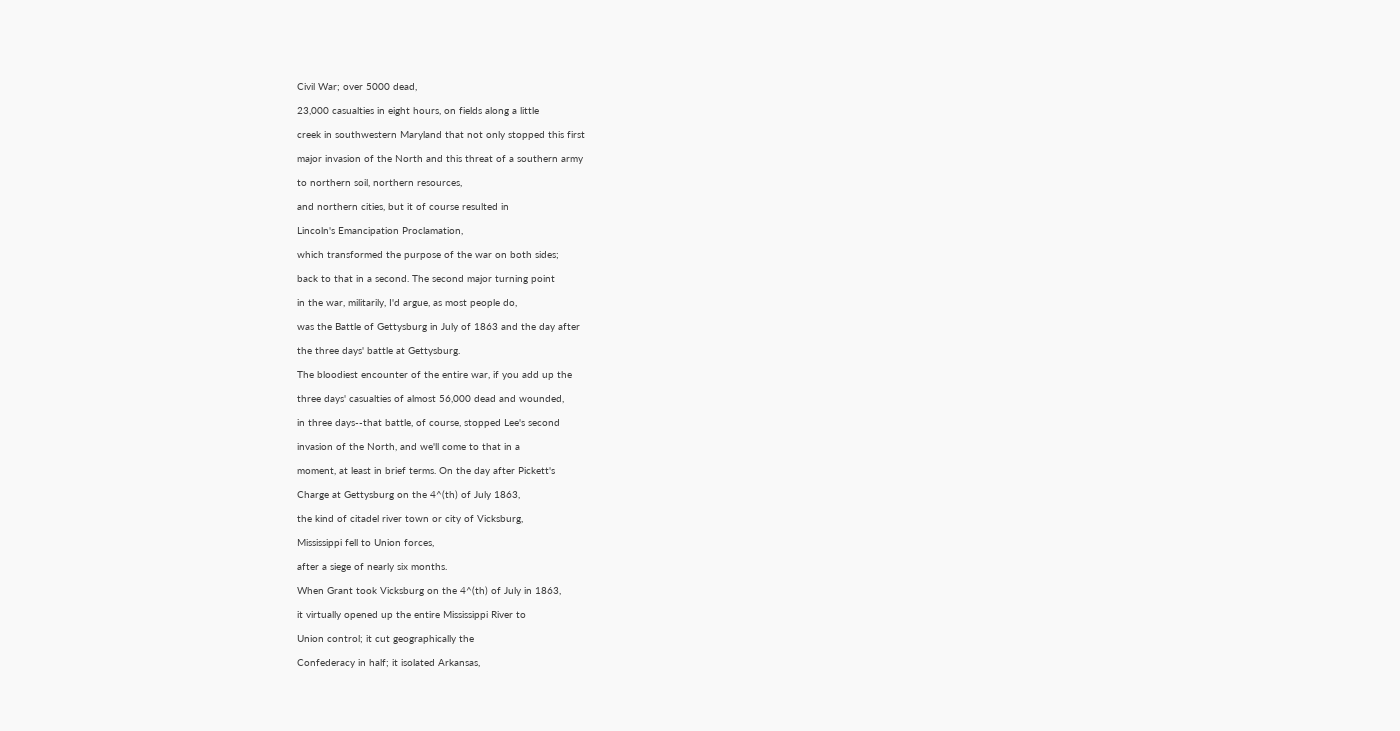Civil War; over 5000 dead,

23,000 casualties in eight hours, on fields along a little

creek in southwestern Maryland that not only stopped this first

major invasion of the North and this threat of a southern army

to northern soil, northern resources,

and northern cities, but it of course resulted in

Lincoln's Emancipation Proclamation,

which transformed the purpose of the war on both sides;

back to that in a second. The second major turning point

in the war, militarily, I'd argue, as most people do,

was the Battle of Gettysburg in July of 1863 and the day after

the three days' battle at Gettysburg.

The bloodiest encounter of the entire war, if you add up the

three days' casualties of almost 56,000 dead and wounded,

in three days--that battle, of course, stopped Lee's second

invasion of the North, and we'll come to that in a

moment, at least in brief terms. On the day after Pickett's

Charge at Gettysburg on the 4^(th) of July 1863,

the kind of citadel river town or city of Vicksburg,

Mississippi fell to Union forces,

after a siege of nearly six months.

When Grant took Vicksburg on the 4^(th) of July in 1863,

it virtually opened up the entire Mississippi River to

Union control; it cut geographically the

Confederacy in half; it isolated Arkansas,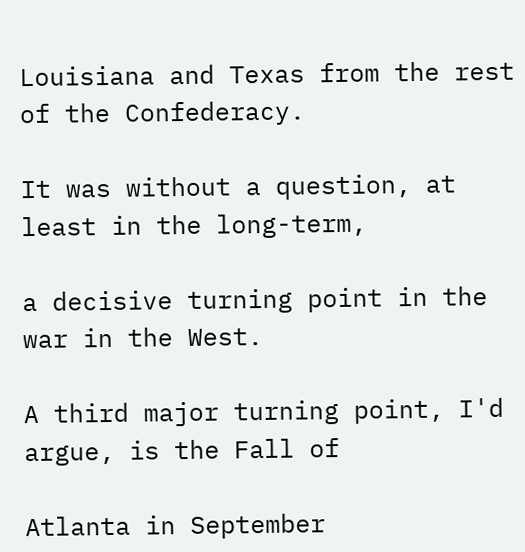Louisiana and Texas from the rest of the Confederacy.

It was without a question, at least in the long-term,

a decisive turning point in the war in the West.

A third major turning point, I'd argue, is the Fall of

Atlanta in September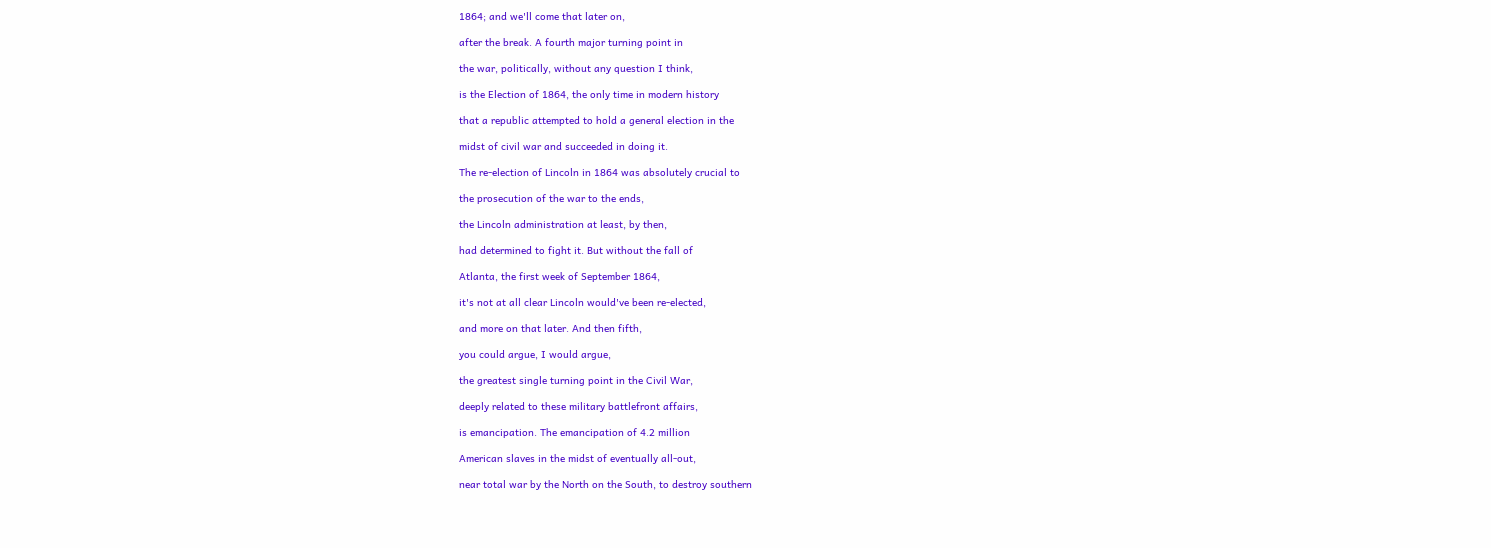1864; and we'll come that later on,

after the break. A fourth major turning point in

the war, politically, without any question I think,

is the Election of 1864, the only time in modern history

that a republic attempted to hold a general election in the

midst of civil war and succeeded in doing it.

The re-election of Lincoln in 1864 was absolutely crucial to

the prosecution of the war to the ends,

the Lincoln administration at least, by then,

had determined to fight it. But without the fall of

Atlanta, the first week of September 1864,

it's not at all clear Lincoln would've been re-elected,

and more on that later. And then fifth,

you could argue, I would argue,

the greatest single turning point in the Civil War,

deeply related to these military battlefront affairs,

is emancipation. The emancipation of 4.2 million

American slaves in the midst of eventually all-out,

near total war by the North on the South, to destroy southern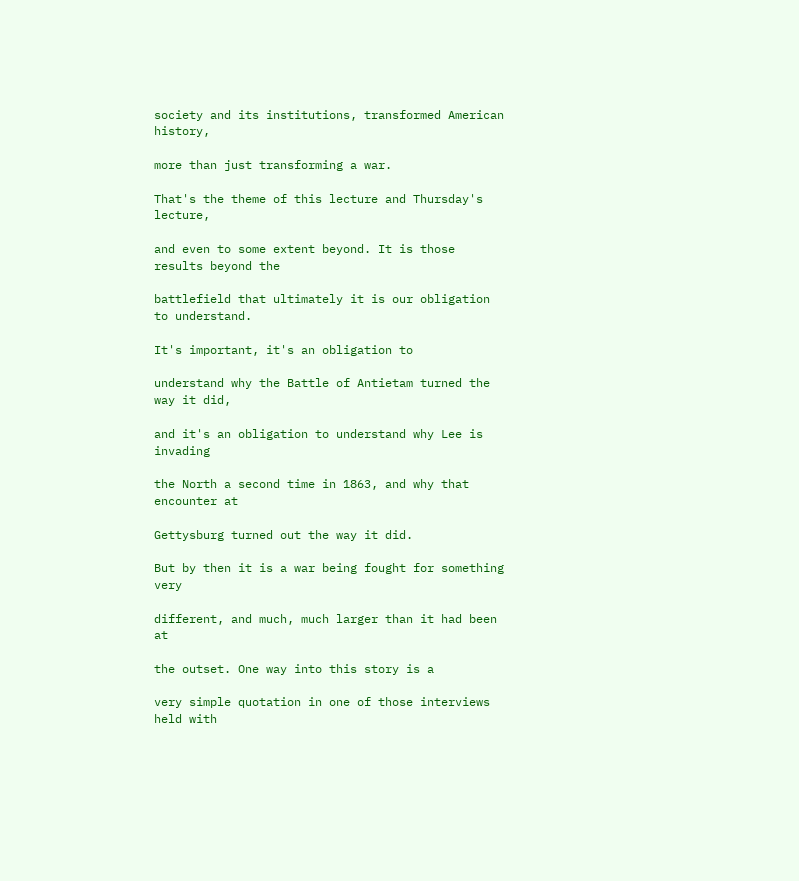society and its institutions, transformed American history,

more than just transforming a war.

That's the theme of this lecture and Thursday's lecture,

and even to some extent beyond. It is those results beyond the

battlefield that ultimately it is our obligation to understand.

It's important, it's an obligation to

understand why the Battle of Antietam turned the way it did,

and it's an obligation to understand why Lee is invading

the North a second time in 1863, and why that encounter at

Gettysburg turned out the way it did.

But by then it is a war being fought for something very

different, and much, much larger than it had been at

the outset. One way into this story is a

very simple quotation in one of those interviews held with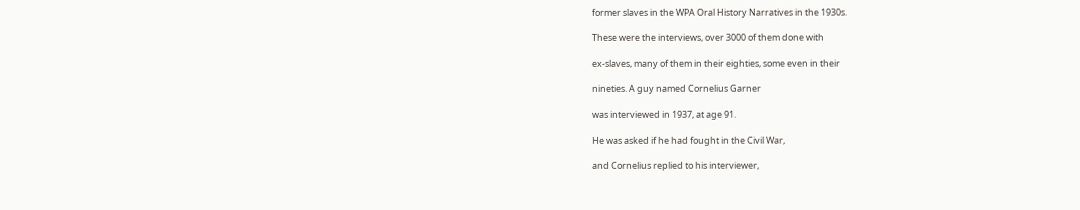former slaves in the WPA Oral History Narratives in the 1930s.

These were the interviews, over 3000 of them done with

ex-slaves, many of them in their eighties, some even in their

nineties. A guy named Cornelius Garner

was interviewed in 1937, at age 91.

He was asked if he had fought in the Civil War,

and Cornelius replied to his interviewer,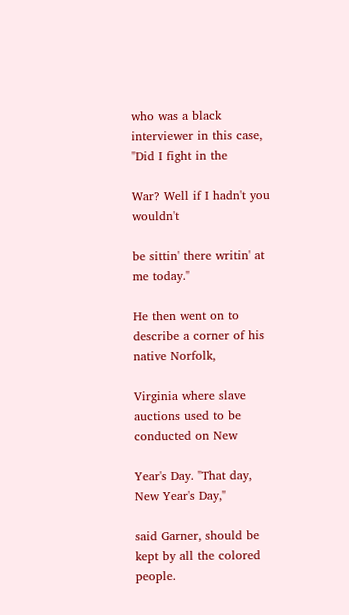who was a black interviewer in this case, "Did I fight in the

War? Well if I hadn't you wouldn't

be sittin' there writin' at me today."

He then went on to describe a corner of his native Norfolk,

Virginia where slave auctions used to be conducted on New

Year's Day. "That day, New Year's Day,"

said Garner, should be kept by all the colored people.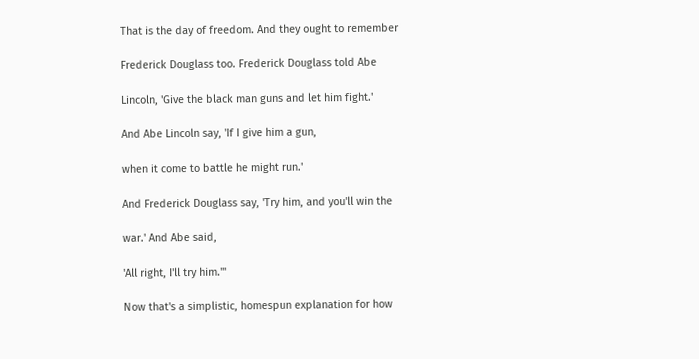That is the day of freedom. And they ought to remember

Frederick Douglass too. Frederick Douglass told Abe

Lincoln, 'Give the black man guns and let him fight.'

And Abe Lincoln say, 'If I give him a gun,

when it come to battle he might run.'

And Frederick Douglass say, 'Try him, and you'll win the

war.' And Abe said,

'All right, I'll try him.'"

Now that's a simplistic, homespun explanation for how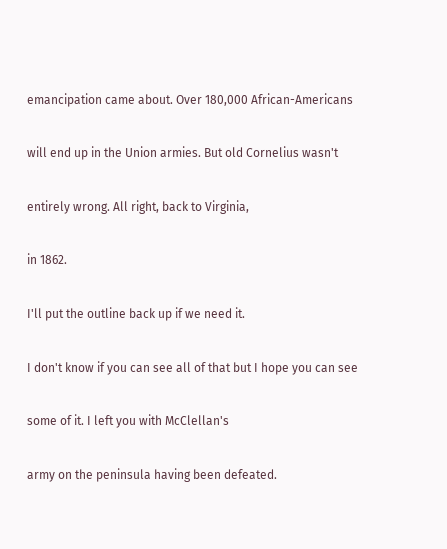emancipation came about. Over 180,000 African-Americans

will end up in the Union armies. But old Cornelius wasn't

entirely wrong. All right, back to Virginia,

in 1862.

I'll put the outline back up if we need it.

I don't know if you can see all of that but I hope you can see

some of it. I left you with McClellan's

army on the peninsula having been defeated.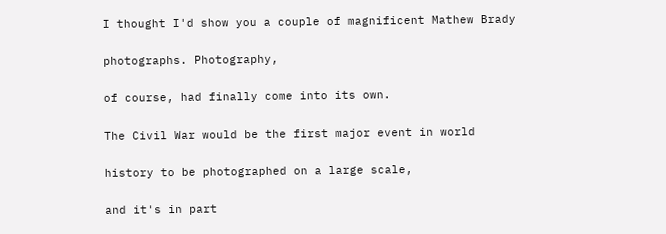I thought I'd show you a couple of magnificent Mathew Brady

photographs. Photography,

of course, had finally come into its own.

The Civil War would be the first major event in world

history to be photographed on a large scale,

and it's in part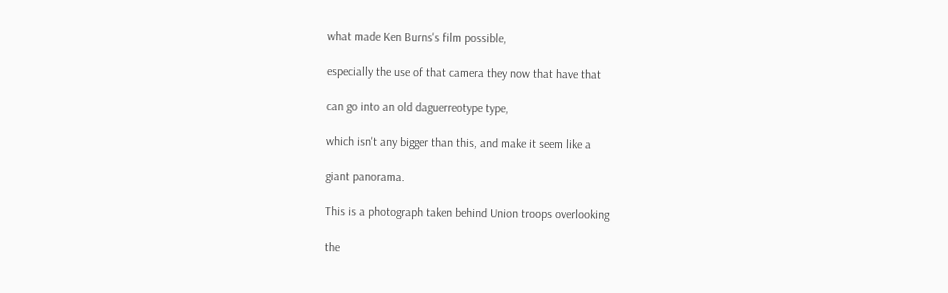what made Ken Burns's film possible,

especially the use of that camera they now that have that

can go into an old daguerreotype type,

which isn't any bigger than this, and make it seem like a

giant panorama.

This is a photograph taken behind Union troops overlooking

the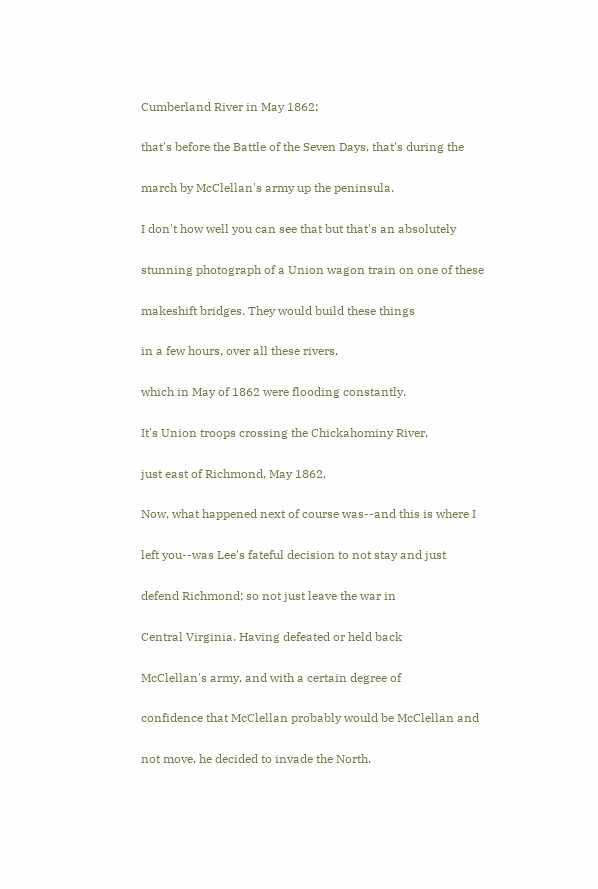Cumberland River in May 1862;

that's before the Battle of the Seven Days, that's during the

march by McClellan's army up the peninsula.

I don't how well you can see that but that's an absolutely

stunning photograph of a Union wagon train on one of these

makeshift bridges. They would build these things

in a few hours, over all these rivers,

which in May of 1862 were flooding constantly.

It's Union troops crossing the Chickahominy River,

just east of Richmond, May 1862.

Now, what happened next of course was--and this is where I

left you--was Lee's fateful decision to not stay and just

defend Richmond; so not just leave the war in

Central Virginia. Having defeated or held back

McClellan's army, and with a certain degree of

confidence that McClellan probably would be McClellan and

not move, he decided to invade the North.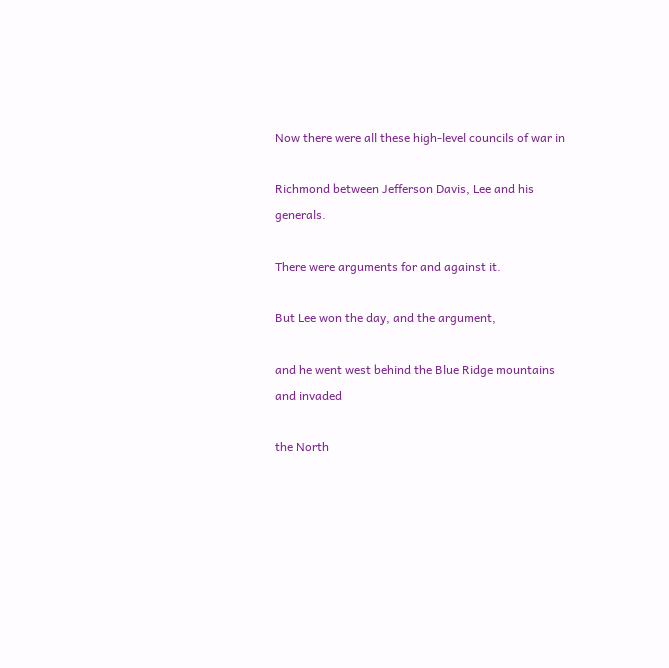Now there were all these high-level councils of war in

Richmond between Jefferson Davis, Lee and his generals.

There were arguments for and against it.

But Lee won the day, and the argument,

and he went west behind the Blue Ridge mountains and invaded

the North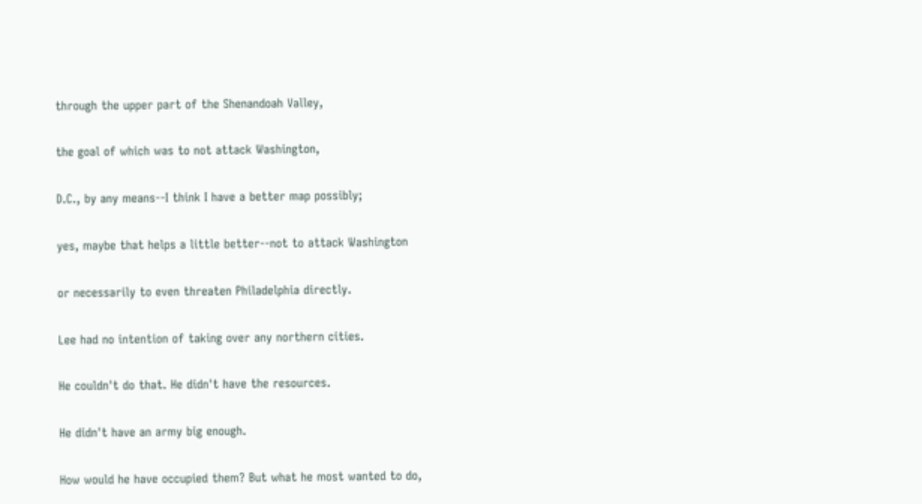through the upper part of the Shenandoah Valley,

the goal of which was to not attack Washington,

D.C., by any means--I think I have a better map possibly;

yes, maybe that helps a little better--not to attack Washington

or necessarily to even threaten Philadelphia directly.

Lee had no intention of taking over any northern cities.

He couldn't do that. He didn't have the resources.

He didn't have an army big enough.

How would he have occupied them? But what he most wanted to do,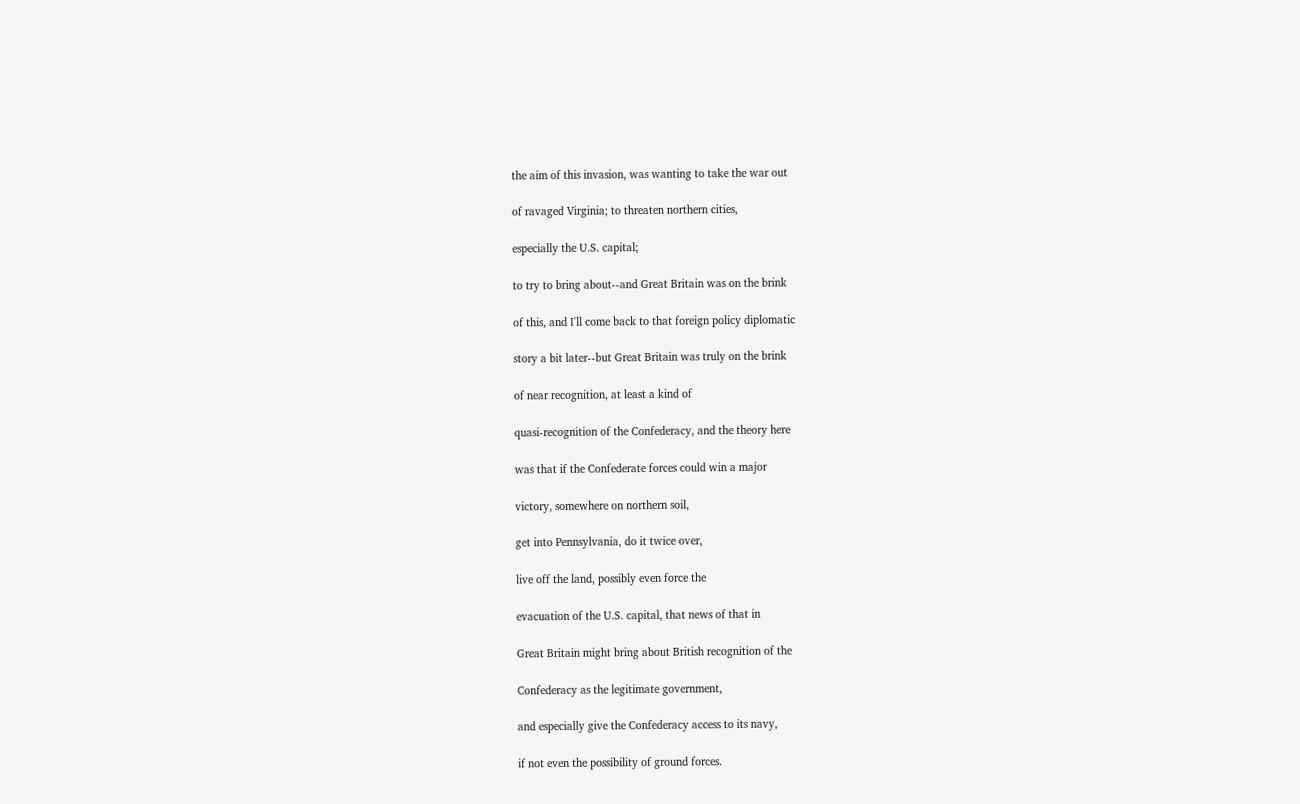the aim of this invasion, was wanting to take the war out

of ravaged Virginia; to threaten northern cities,

especially the U.S. capital;

to try to bring about--and Great Britain was on the brink

of this, and I'll come back to that foreign policy diplomatic

story a bit later--but Great Britain was truly on the brink

of near recognition, at least a kind of

quasi-recognition of the Confederacy, and the theory here

was that if the Confederate forces could win a major

victory, somewhere on northern soil,

get into Pennsylvania, do it twice over,

live off the land, possibly even force the

evacuation of the U.S. capital, that news of that in

Great Britain might bring about British recognition of the

Confederacy as the legitimate government,

and especially give the Confederacy access to its navy,

if not even the possibility of ground forces.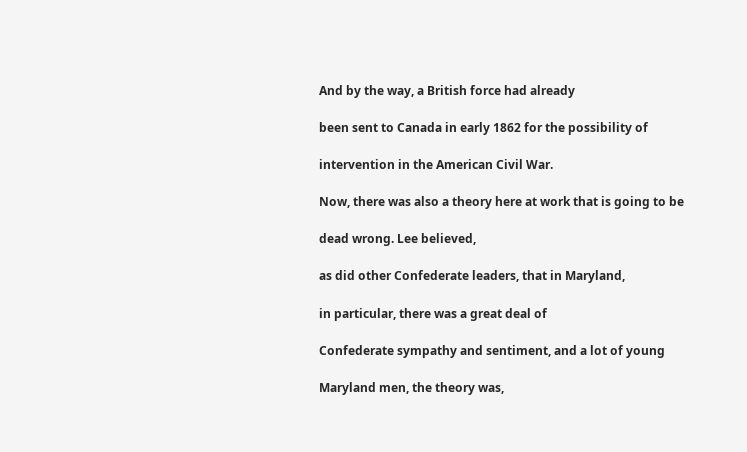And by the way, a British force had already

been sent to Canada in early 1862 for the possibility of

intervention in the American Civil War.

Now, there was also a theory here at work that is going to be

dead wrong. Lee believed,

as did other Confederate leaders, that in Maryland,

in particular, there was a great deal of

Confederate sympathy and sentiment, and a lot of young

Maryland men, the theory was,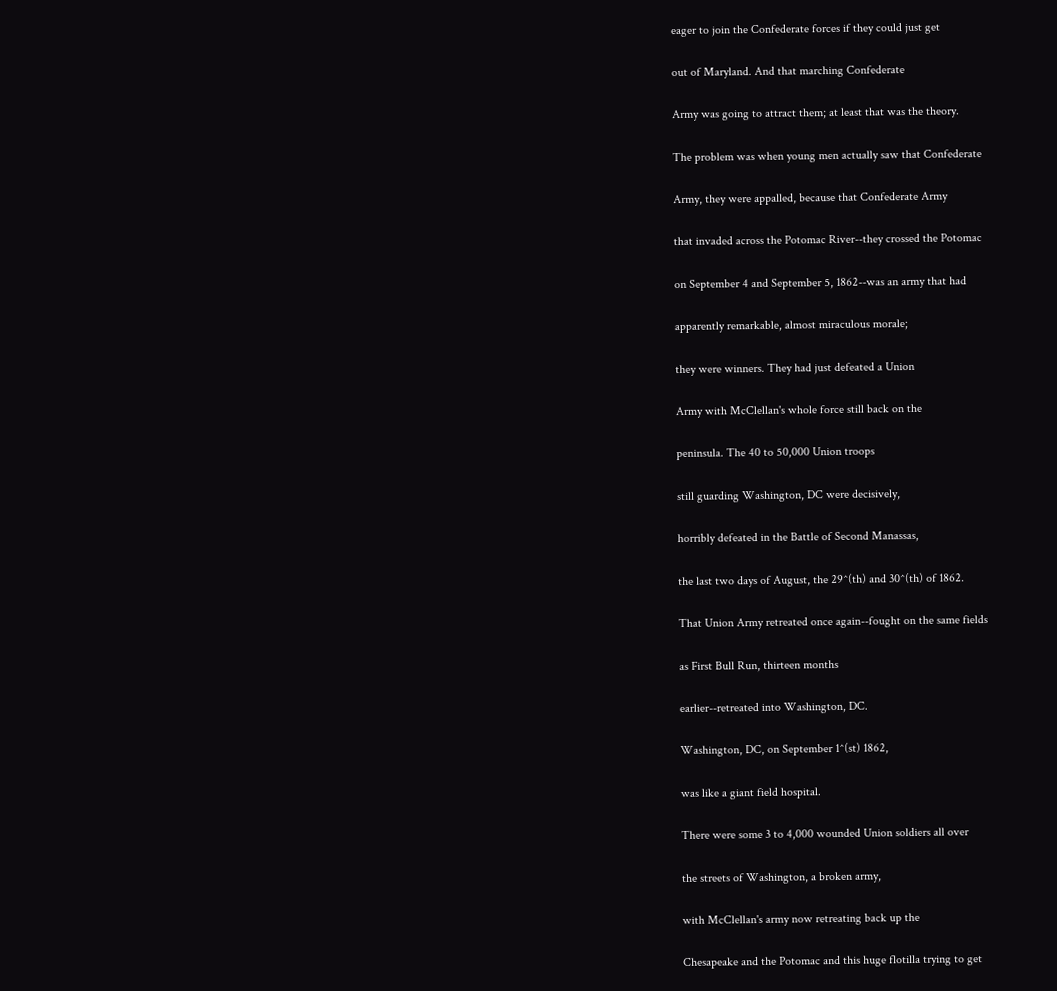eager to join the Confederate forces if they could just get

out of Maryland. And that marching Confederate

Army was going to attract them; at least that was the theory.

The problem was when young men actually saw that Confederate

Army, they were appalled, because that Confederate Army

that invaded across the Potomac River--they crossed the Potomac

on September 4 and September 5, 1862--was an army that had

apparently remarkable, almost miraculous morale;

they were winners. They had just defeated a Union

Army with McClellan's whole force still back on the

peninsula. The 40 to 50,000 Union troops

still guarding Washington, DC were decisively,

horribly defeated in the Battle of Second Manassas,

the last two days of August, the 29^(th) and 30^(th) of 1862.

That Union Army retreated once again--fought on the same fields

as First Bull Run, thirteen months

earlier--retreated into Washington, DC.

Washington, DC, on September 1^(st) 1862,

was like a giant field hospital.

There were some 3 to 4,000 wounded Union soldiers all over

the streets of Washington, a broken army,

with McClellan's army now retreating back up the

Chesapeake and the Potomac and this huge flotilla trying to get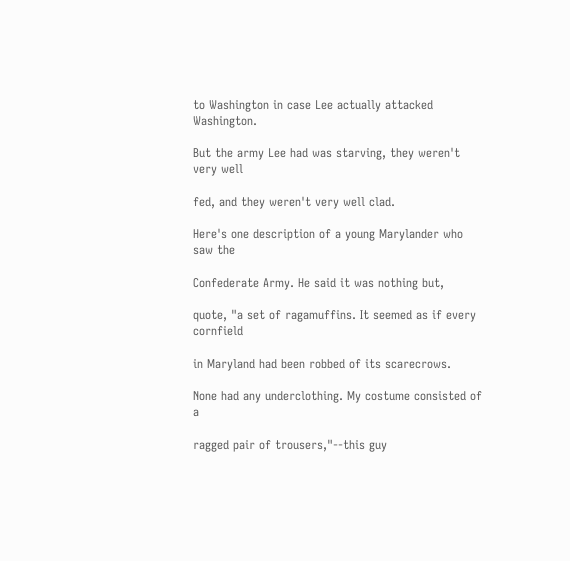to Washington in case Lee actually attacked Washington.

But the army Lee had was starving, they weren't very well

fed, and they weren't very well clad.

Here's one description of a young Marylander who saw the

Confederate Army. He said it was nothing but,

quote, "a set of ragamuffins. It seemed as if every cornfield

in Maryland had been robbed of its scarecrows.

None had any underclothing. My costume consisted of a

ragged pair of trousers,"--this guy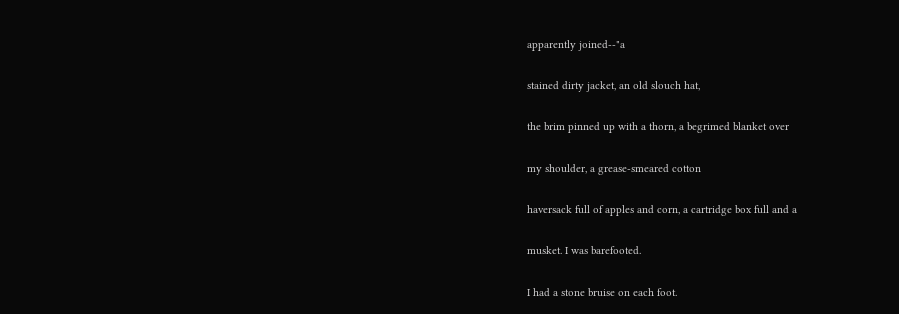apparently joined--"a

stained dirty jacket, an old slouch hat,

the brim pinned up with a thorn, a begrimed blanket over

my shoulder, a grease-smeared cotton

haversack full of apples and corn, a cartridge box full and a

musket. I was barefooted.

I had a stone bruise on each foot.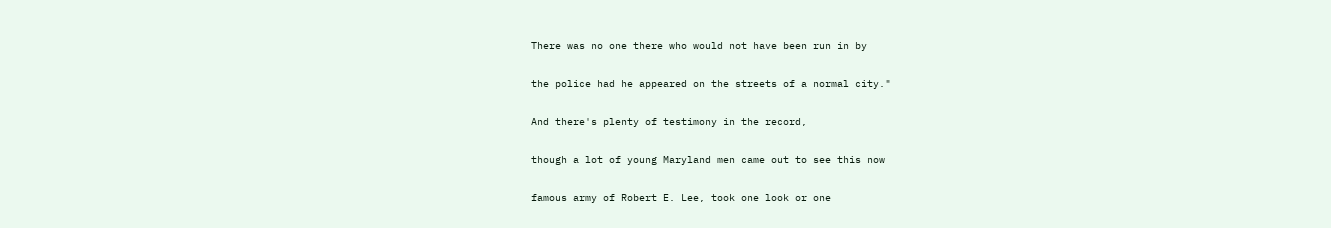There was no one there who would not have been run in by

the police had he appeared on the streets of a normal city."

And there's plenty of testimony in the record,

though a lot of young Maryland men came out to see this now

famous army of Robert E. Lee, took one look or one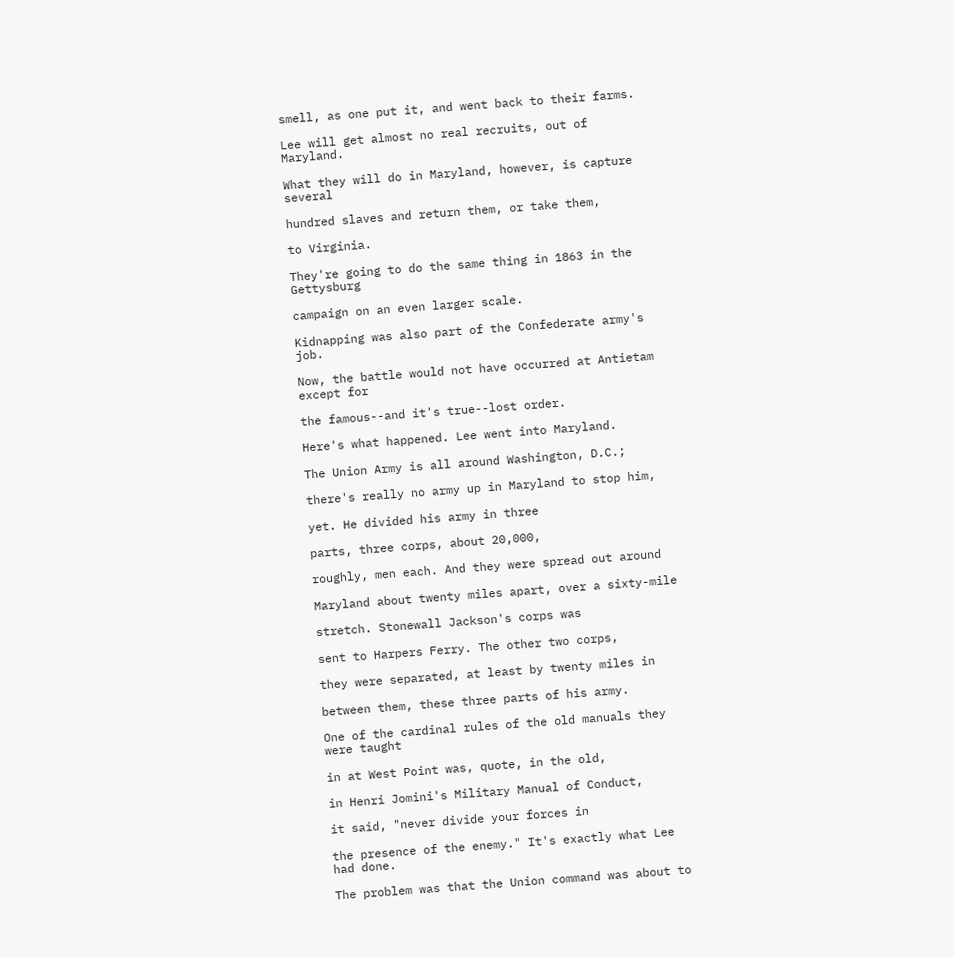smell, as one put it, and went back to their farms.

Lee will get almost no real recruits, out of Maryland.

What they will do in Maryland, however, is capture several

hundred slaves and return them, or take them,

to Virginia.

They're going to do the same thing in 1863 in the Gettysburg

campaign on an even larger scale.

Kidnapping was also part of the Confederate army's job.

Now, the battle would not have occurred at Antietam except for

the famous--and it's true--lost order.

Here's what happened. Lee went into Maryland.

The Union Army is all around Washington, D.C.;

there's really no army up in Maryland to stop him,

yet. He divided his army in three

parts, three corps, about 20,000,

roughly, men each. And they were spread out around

Maryland about twenty miles apart, over a sixty-mile

stretch. Stonewall Jackson's corps was

sent to Harpers Ferry. The other two corps,

they were separated, at least by twenty miles in

between them, these three parts of his army.

One of the cardinal rules of the old manuals they were taught

in at West Point was, quote, in the old,

in Henri Jomini's Military Manual of Conduct,

it said, "never divide your forces in

the presence of the enemy." It's exactly what Lee had done.

The problem was that the Union command was about to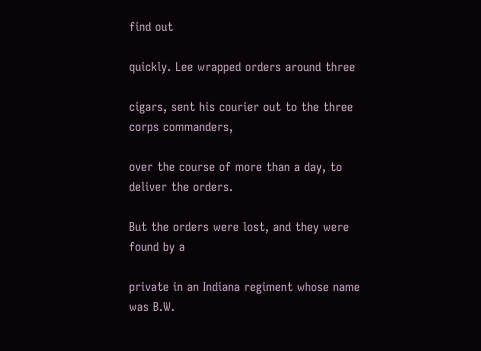find out

quickly. Lee wrapped orders around three

cigars, sent his courier out to the three corps commanders,

over the course of more than a day, to deliver the orders.

But the orders were lost, and they were found by a

private in an Indiana regiment whose name was B.W.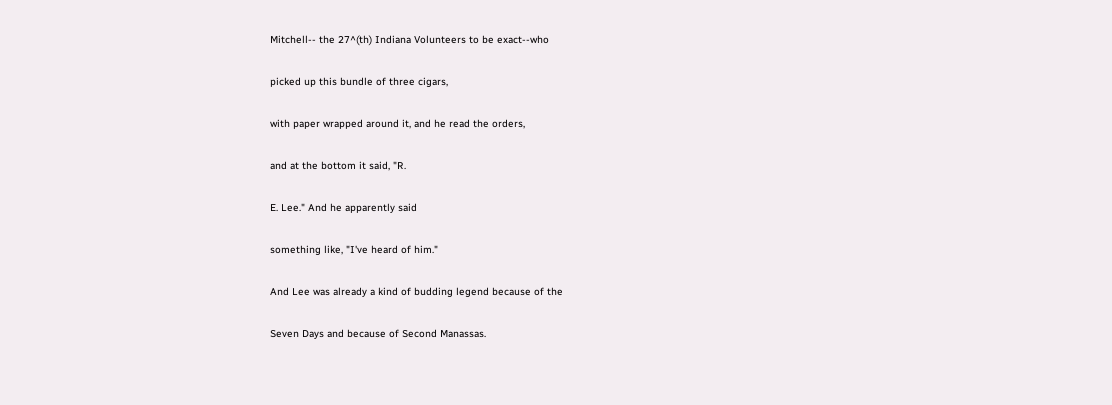Mitchell-- the 27^(th) Indiana Volunteers to be exact--who

picked up this bundle of three cigars,

with paper wrapped around it, and he read the orders,

and at the bottom it said, "R.

E. Lee." And he apparently said

something like, "I've heard of him."

And Lee was already a kind of budding legend because of the

Seven Days and because of Second Manassas.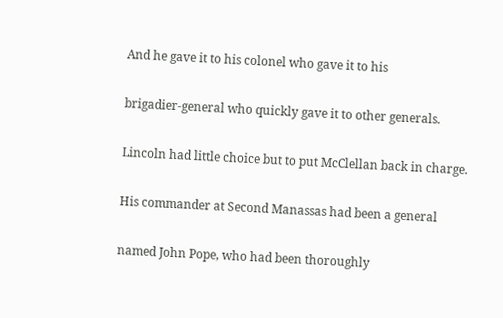And he gave it to his colonel who gave it to his

brigadier-general who quickly gave it to other generals.

Lincoln had little choice but to put McClellan back in charge.

His commander at Second Manassas had been a general

named John Pope, who had been thoroughly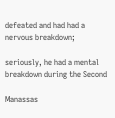defeated and had had a nervous breakdown;

seriously, he had a mental breakdown during the Second

Manassas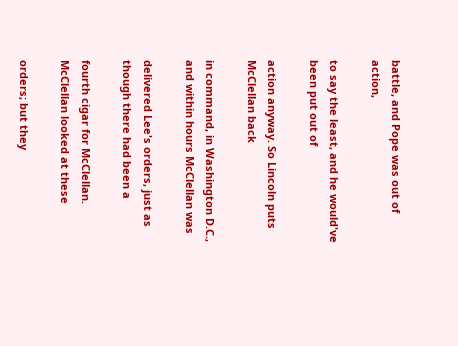battle, and Pope was out of action,

to say the least, and he would've been put out of

action anyway. So Lincoln puts McClellan back

in command, in Washington D.C., and within hours McClellan was

delivered Lee's orders, just as though there had been a

fourth cigar for McClellan. McClellan looked at these

orders; but they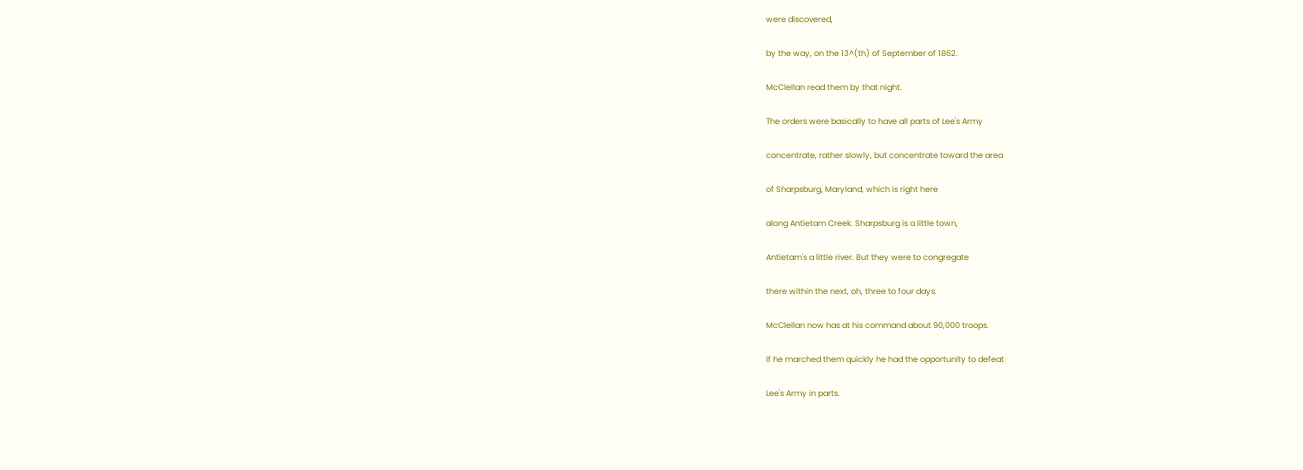were discovered,

by the way, on the 13^(th) of September of 1862.

McClellan read them by that night.

The orders were basically to have all parts of Lee's Army

concentrate, rather slowly, but concentrate toward the area

of Sharpsburg, Maryland, which is right here

along Antietam Creek. Sharpsburg is a little town,

Antietam's a little river. But they were to congregate

there within the next, oh, three to four days.

McClellan now has at his command about 90,000 troops.

If he marched them quickly he had the opportunity to defeat

Lee's Army in parts.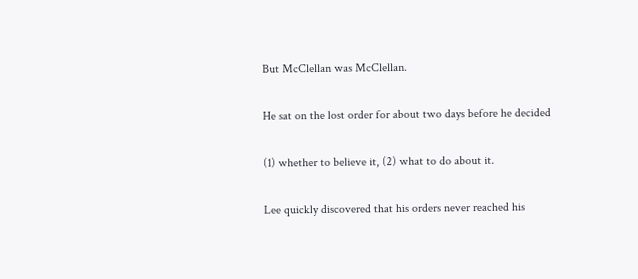But McClellan was McClellan.

He sat on the lost order for about two days before he decided

(1) whether to believe it, (2) what to do about it.

Lee quickly discovered that his orders never reached his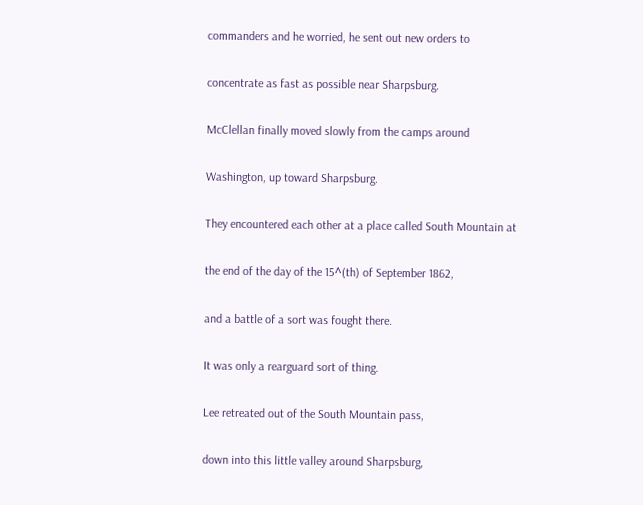commanders and he worried, he sent out new orders to

concentrate as fast as possible near Sharpsburg.

McClellan finally moved slowly from the camps around

Washington, up toward Sharpsburg.

They encountered each other at a place called South Mountain at

the end of the day of the 15^(th) of September 1862,

and a battle of a sort was fought there.

It was only a rearguard sort of thing.

Lee retreated out of the South Mountain pass,

down into this little valley around Sharpsburg,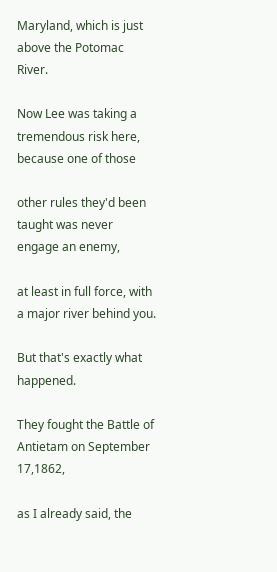Maryland, which is just above the Potomac River.

Now Lee was taking a tremendous risk here, because one of those

other rules they'd been taught was never engage an enemy,

at least in full force, with a major river behind you.

But that's exactly what happened.

They fought the Battle of Antietam on September 17,1862,

as I already said, the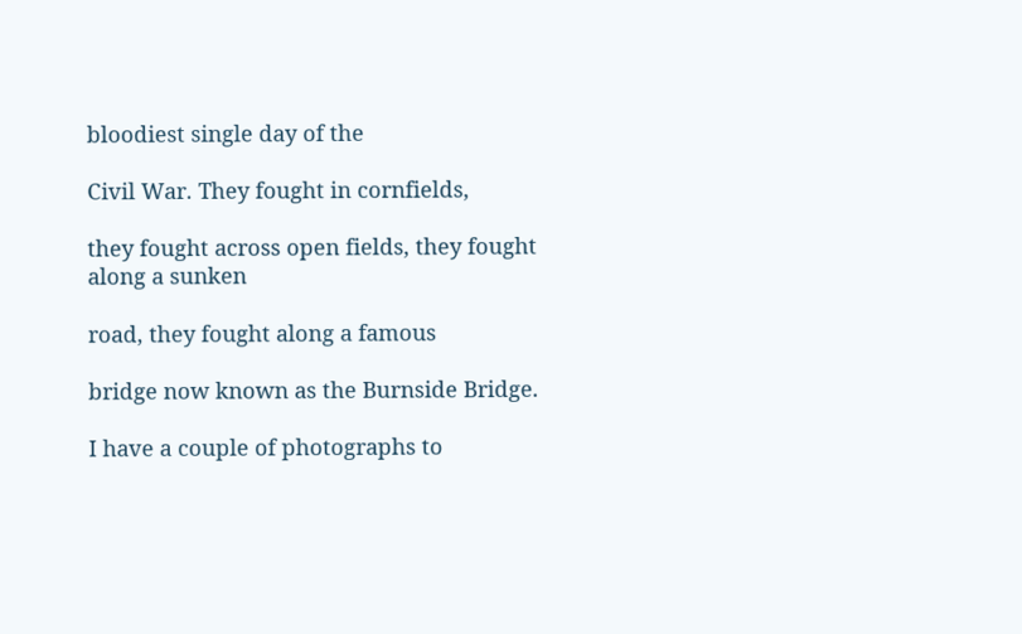bloodiest single day of the

Civil War. They fought in cornfields,

they fought across open fields, they fought along a sunken

road, they fought along a famous

bridge now known as the Burnside Bridge.

I have a couple of photographs to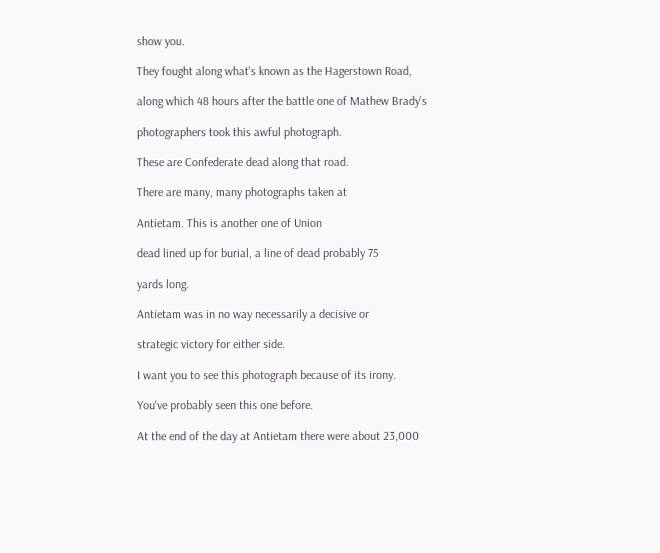show you.

They fought along what's known as the Hagerstown Road,

along which 48 hours after the battle one of Mathew Brady's

photographers took this awful photograph.

These are Confederate dead along that road.

There are many, many photographs taken at

Antietam. This is another one of Union

dead lined up for burial, a line of dead probably 75

yards long.

Antietam was in no way necessarily a decisive or

strategic victory for either side.

I want you to see this photograph because of its irony.

You've probably seen this one before.

At the end of the day at Antietam there were about 23,000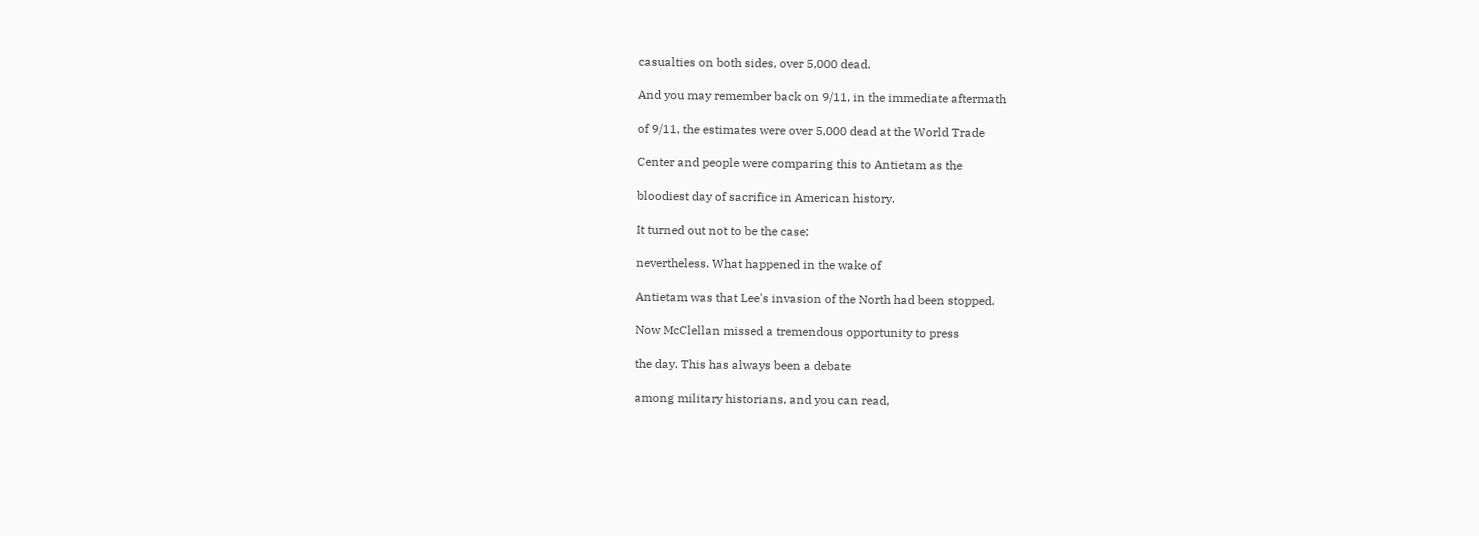casualties on both sides, over 5,000 dead.

And you may remember back on 9/11, in the immediate aftermath

of 9/11, the estimates were over 5,000 dead at the World Trade

Center and people were comparing this to Antietam as the

bloodiest day of sacrifice in American history.

It turned out not to be the case;

nevertheless. What happened in the wake of

Antietam was that Lee's invasion of the North had been stopped.

Now McClellan missed a tremendous opportunity to press

the day. This has always been a debate

among military historians, and you can read,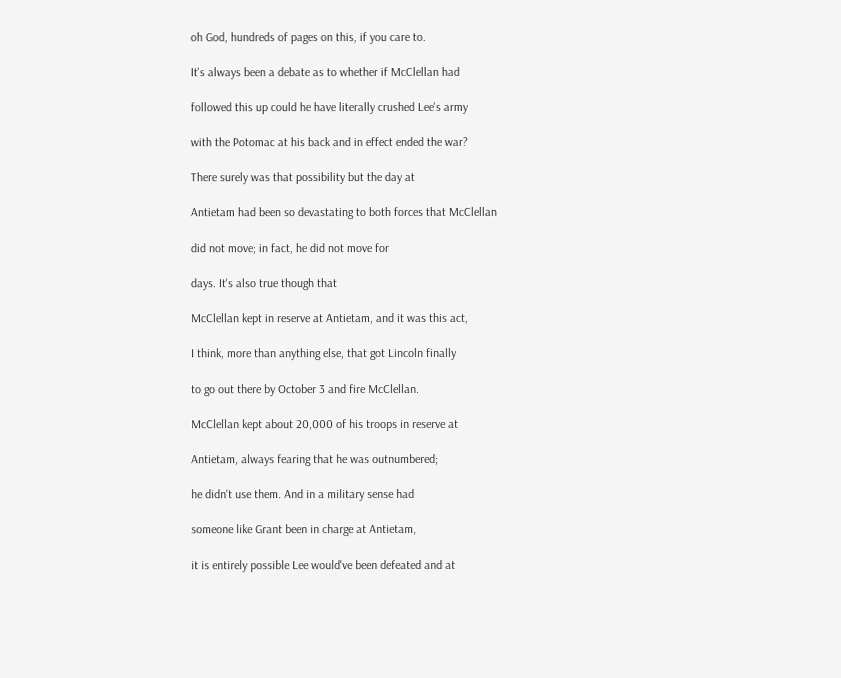oh God, hundreds of pages on this, if you care to.

It's always been a debate as to whether if McClellan had

followed this up could he have literally crushed Lee's army

with the Potomac at his back and in effect ended the war?

There surely was that possibility but the day at

Antietam had been so devastating to both forces that McClellan

did not move; in fact, he did not move for

days. It's also true though that

McClellan kept in reserve at Antietam, and it was this act,

I think, more than anything else, that got Lincoln finally

to go out there by October 3 and fire McClellan.

McClellan kept about 20,000 of his troops in reserve at

Antietam, always fearing that he was outnumbered;

he didn't use them. And in a military sense had

someone like Grant been in charge at Antietam,

it is entirely possible Lee would've been defeated and at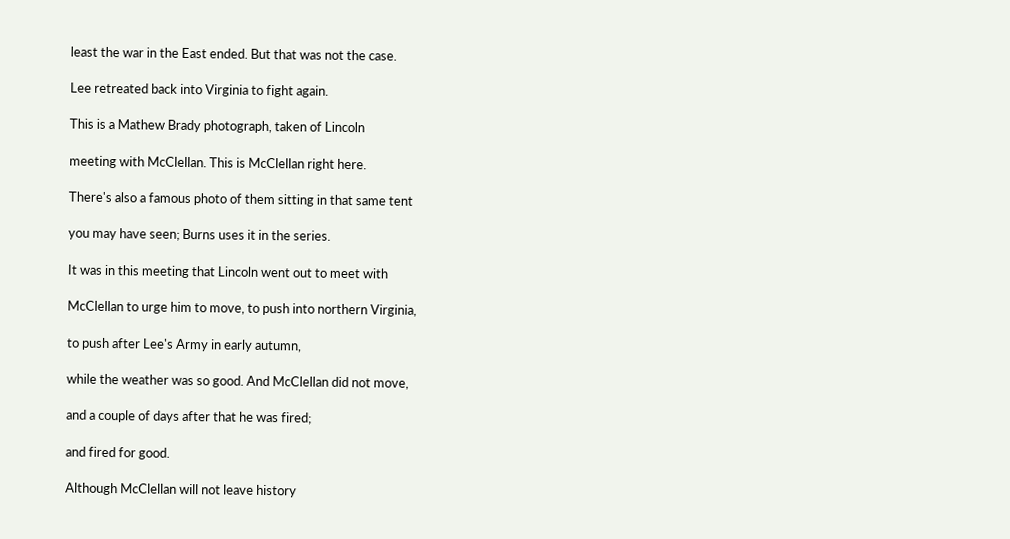least the war in the East ended. But that was not the case.

Lee retreated back into Virginia to fight again.

This is a Mathew Brady photograph, taken of Lincoln

meeting with McClellan. This is McClellan right here.

There's also a famous photo of them sitting in that same tent

you may have seen; Burns uses it in the series.

It was in this meeting that Lincoln went out to meet with

McClellan to urge him to move, to push into northern Virginia,

to push after Lee's Army in early autumn,

while the weather was so good. And McClellan did not move,

and a couple of days after that he was fired;

and fired for good.

Although McClellan will not leave history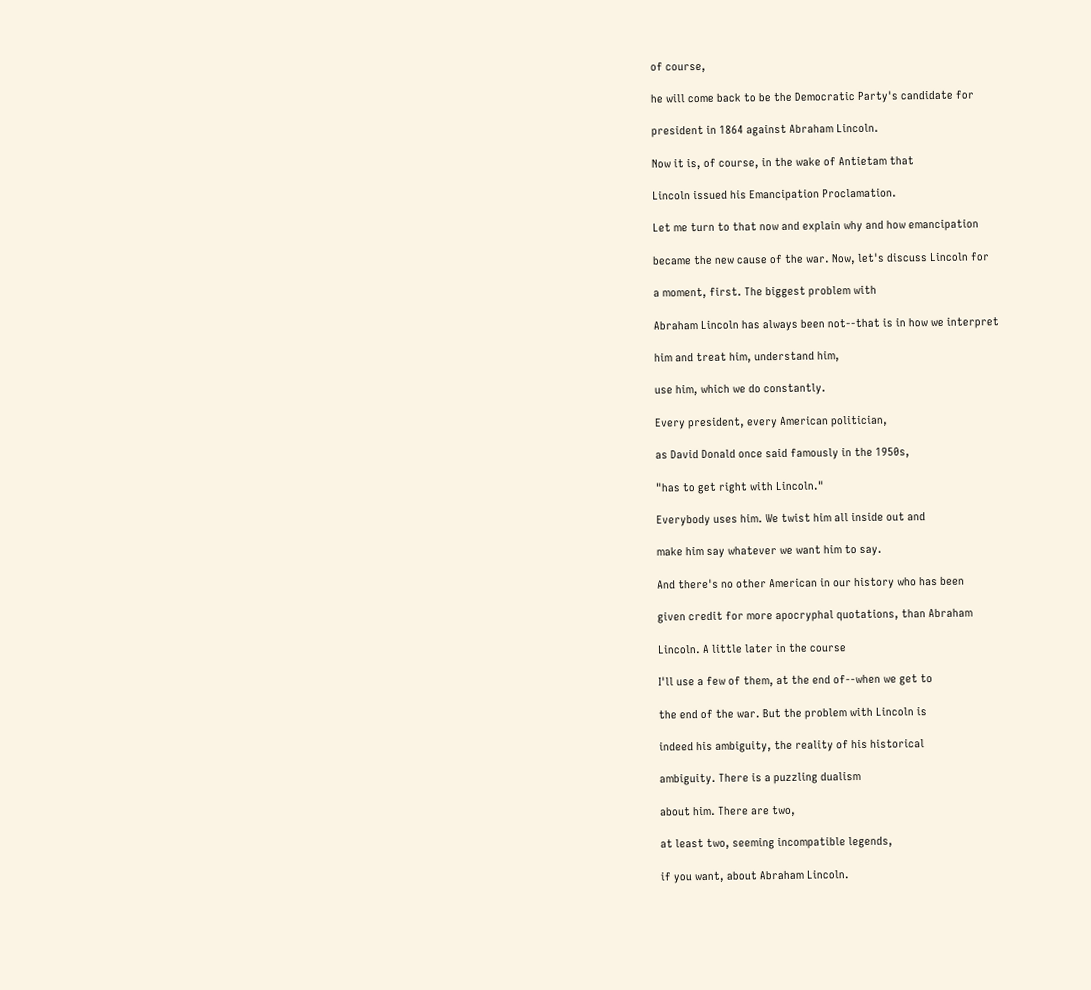of course,

he will come back to be the Democratic Party's candidate for

president in 1864 against Abraham Lincoln.

Now it is, of course, in the wake of Antietam that

Lincoln issued his Emancipation Proclamation.

Let me turn to that now and explain why and how emancipation

became the new cause of the war. Now, let's discuss Lincoln for

a moment, first. The biggest problem with

Abraham Lincoln has always been not--that is in how we interpret

him and treat him, understand him,

use him, which we do constantly.

Every president, every American politician,

as David Donald once said famously in the 1950s,

"has to get right with Lincoln."

Everybody uses him. We twist him all inside out and

make him say whatever we want him to say.

And there's no other American in our history who has been

given credit for more apocryphal quotations, than Abraham

Lincoln. A little later in the course

I'll use a few of them, at the end of--when we get to

the end of the war. But the problem with Lincoln is

indeed his ambiguity, the reality of his historical

ambiguity. There is a puzzling dualism

about him. There are two,

at least two, seeming incompatible legends,

if you want, about Abraham Lincoln.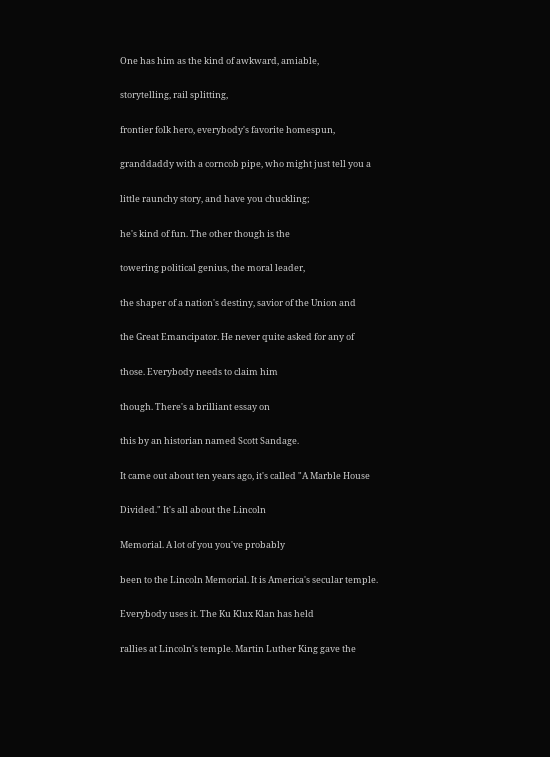One has him as the kind of awkward, amiable,

storytelling, rail splitting,

frontier folk hero, everybody's favorite homespun,

granddaddy with a corncob pipe, who might just tell you a

little raunchy story, and have you chuckling;

he's kind of fun. The other though is the

towering political genius, the moral leader,

the shaper of a nation's destiny, savior of the Union and

the Great Emancipator. He never quite asked for any of

those. Everybody needs to claim him

though. There's a brilliant essay on

this by an historian named Scott Sandage.

It came out about ten years ago, it's called "A Marble House

Divided." It's all about the Lincoln

Memorial. A lot of you you've probably

been to the Lincoln Memorial. It is America's secular temple.

Everybody uses it. The Ku Klux Klan has held

rallies at Lincoln's temple. Martin Luther King gave the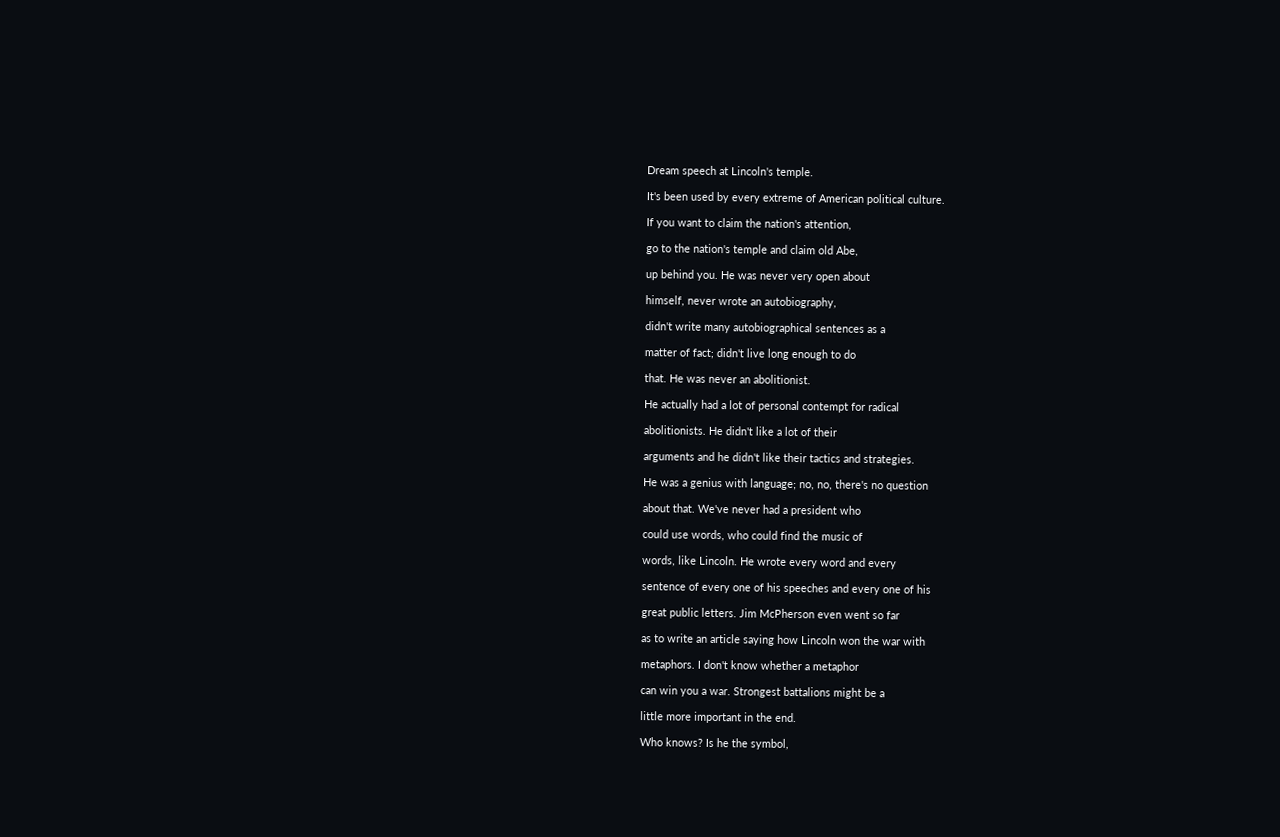Dream speech at Lincoln's temple.

It's been used by every extreme of American political culture.

If you want to claim the nation's attention,

go to the nation's temple and claim old Abe,

up behind you. He was never very open about

himself, never wrote an autobiography,

didn't write many autobiographical sentences as a

matter of fact; didn't live long enough to do

that. He was never an abolitionist.

He actually had a lot of personal contempt for radical

abolitionists. He didn't like a lot of their

arguments and he didn't like their tactics and strategies.

He was a genius with language; no, no, there's no question

about that. We've never had a president who

could use words, who could find the music of

words, like Lincoln. He wrote every word and every

sentence of every one of his speeches and every one of his

great public letters. Jim McPherson even went so far

as to write an article saying how Lincoln won the war with

metaphors. I don't know whether a metaphor

can win you a war. Strongest battalions might be a

little more important in the end.

Who knows? Is he the symbol,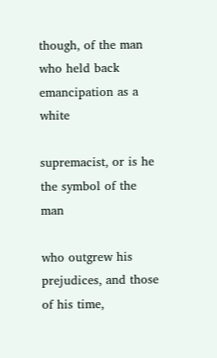though, of the man who held back emancipation as a white

supremacist, or is he the symbol of the man

who outgrew his prejudices, and those of his time,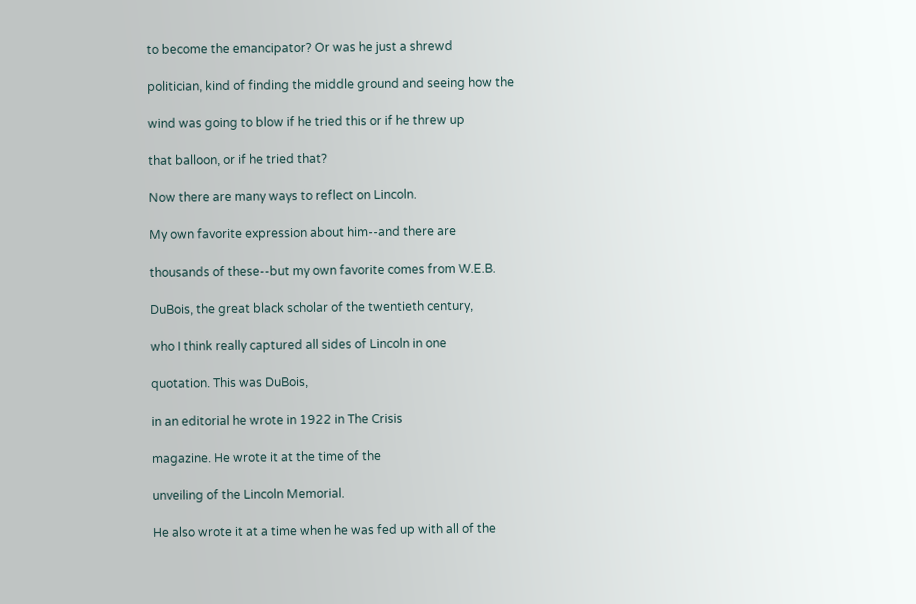to become the emancipator? Or was he just a shrewd

politician, kind of finding the middle ground and seeing how the

wind was going to blow if he tried this or if he threw up

that balloon, or if he tried that?

Now there are many ways to reflect on Lincoln.

My own favorite expression about him--and there are

thousands of these--but my own favorite comes from W.E.B.

DuBois, the great black scholar of the twentieth century,

who I think really captured all sides of Lincoln in one

quotation. This was DuBois,

in an editorial he wrote in 1922 in The Crisis

magazine. He wrote it at the time of the

unveiling of the Lincoln Memorial.

He also wrote it at a time when he was fed up with all of the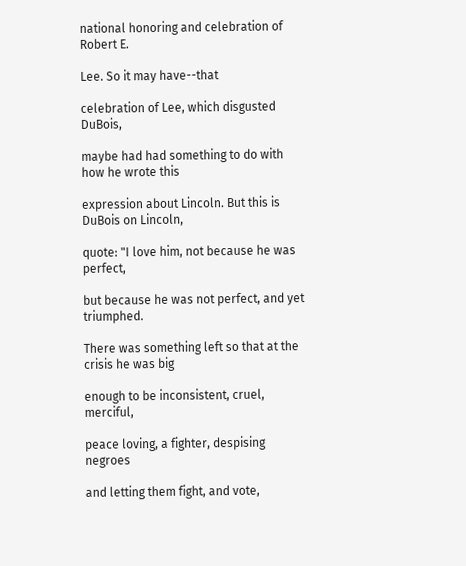national honoring and celebration of Robert E.

Lee. So it may have--that

celebration of Lee, which disgusted DuBois,

maybe had had something to do with how he wrote this

expression about Lincoln. But this is DuBois on Lincoln,

quote: "I love him, not because he was perfect,

but because he was not perfect, and yet triumphed.

There was something left so that at the crisis he was big

enough to be inconsistent, cruel, merciful,

peace loving, a fighter, despising negroes

and letting them fight, and vote,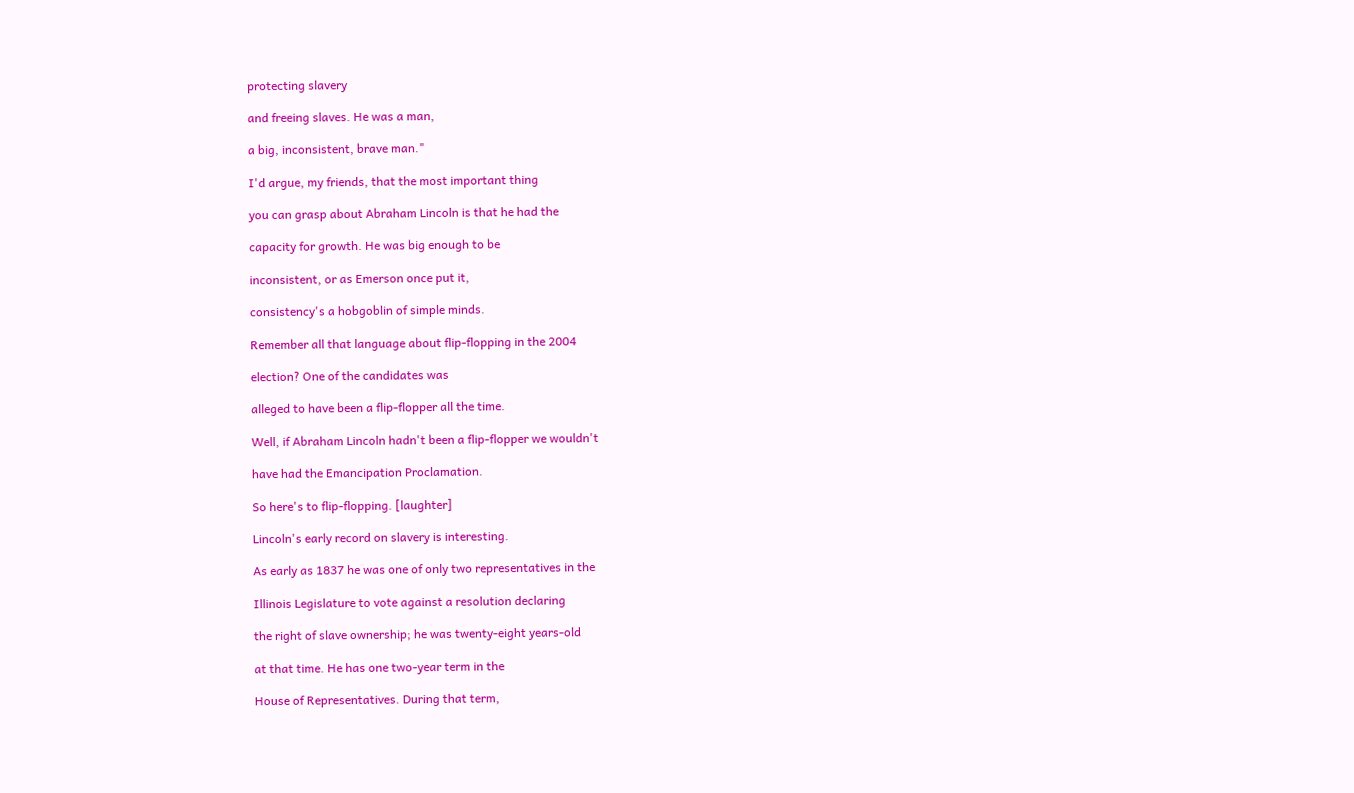protecting slavery

and freeing slaves. He was a man,

a big, inconsistent, brave man."

I'd argue, my friends, that the most important thing

you can grasp about Abraham Lincoln is that he had the

capacity for growth. He was big enough to be

inconsistent, or as Emerson once put it,

consistency's a hobgoblin of simple minds.

Remember all that language about flip-flopping in the 2004

election? One of the candidates was

alleged to have been a flip-flopper all the time.

Well, if Abraham Lincoln hadn't been a flip-flopper we wouldn't

have had the Emancipation Proclamation.

So here's to flip-flopping. [laughter]

Lincoln's early record on slavery is interesting.

As early as 1837 he was one of only two representatives in the

Illinois Legislature to vote against a resolution declaring

the right of slave ownership; he was twenty-eight years-old

at that time. He has one two-year term in the

House of Representatives. During that term,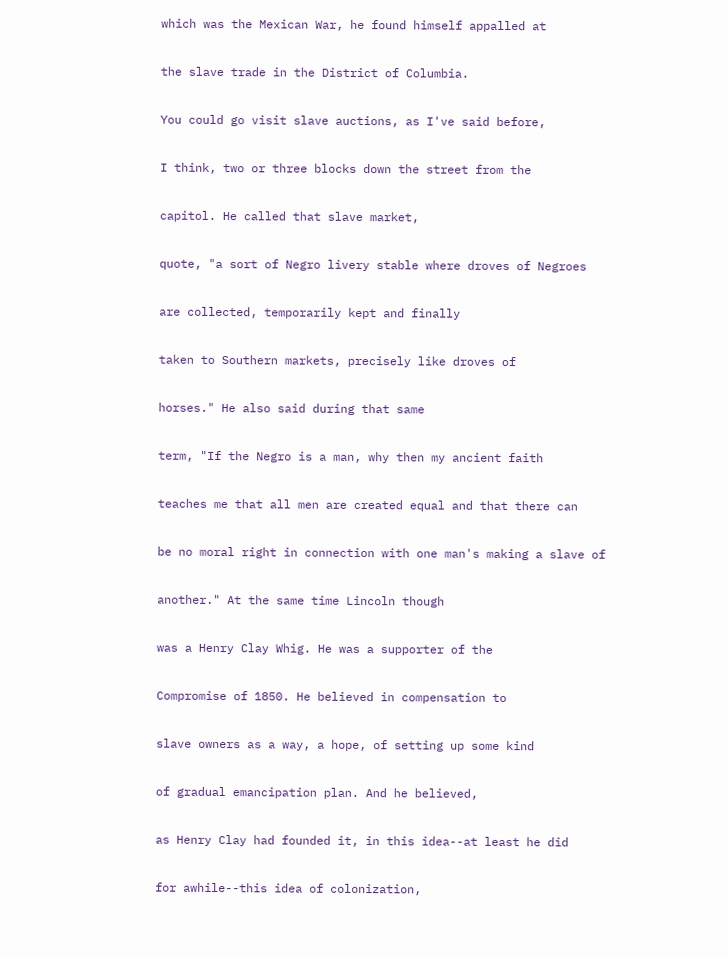which was the Mexican War, he found himself appalled at

the slave trade in the District of Columbia.

You could go visit slave auctions, as I've said before,

I think, two or three blocks down the street from the

capitol. He called that slave market,

quote, "a sort of Negro livery stable where droves of Negroes

are collected, temporarily kept and finally

taken to Southern markets, precisely like droves of

horses." He also said during that same

term, "If the Negro is a man, why then my ancient faith

teaches me that all men are created equal and that there can

be no moral right in connection with one man's making a slave of

another." At the same time Lincoln though

was a Henry Clay Whig. He was a supporter of the

Compromise of 1850. He believed in compensation to

slave owners as a way, a hope, of setting up some kind

of gradual emancipation plan. And he believed,

as Henry Clay had founded it, in this idea--at least he did

for awhile--this idea of colonization,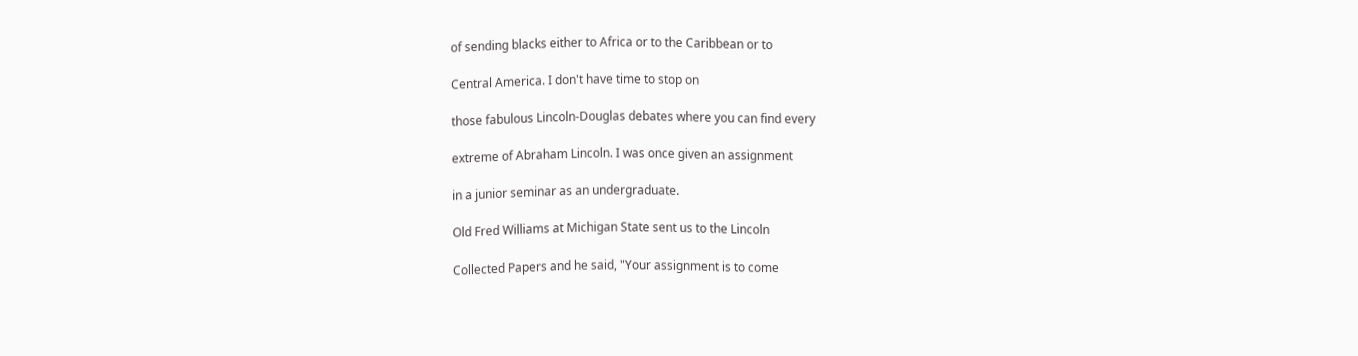of sending blacks either to Africa or to the Caribbean or to

Central America. I don't have time to stop on

those fabulous Lincoln-Douglas debates where you can find every

extreme of Abraham Lincoln. I was once given an assignment

in a junior seminar as an undergraduate.

Old Fred Williams at Michigan State sent us to the Lincoln

Collected Papers and he said, "Your assignment is to come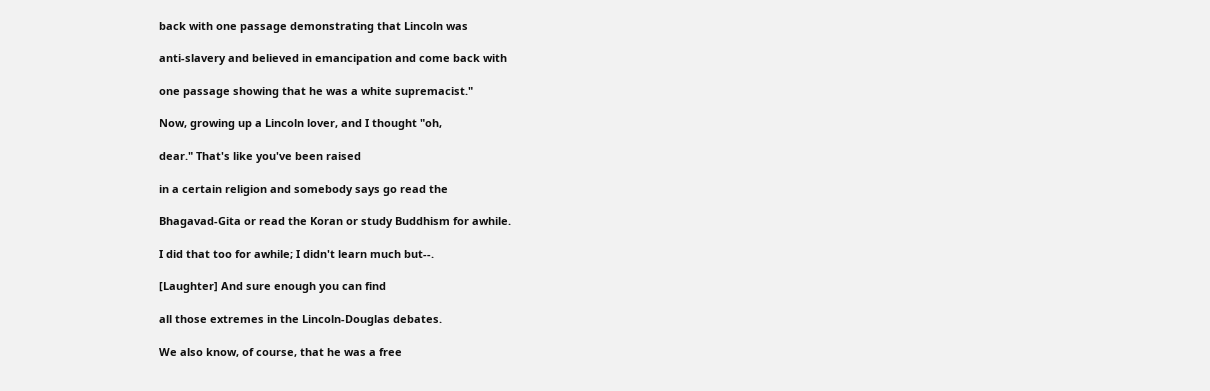back with one passage demonstrating that Lincoln was

anti-slavery and believed in emancipation and come back with

one passage showing that he was a white supremacist."

Now, growing up a Lincoln lover, and I thought "oh,

dear." That's like you've been raised

in a certain religion and somebody says go read the

Bhagavad-Gita or read the Koran or study Buddhism for awhile.

I did that too for awhile; I didn't learn much but--.

[Laughter] And sure enough you can find

all those extremes in the Lincoln-Douglas debates.

We also know, of course, that he was a free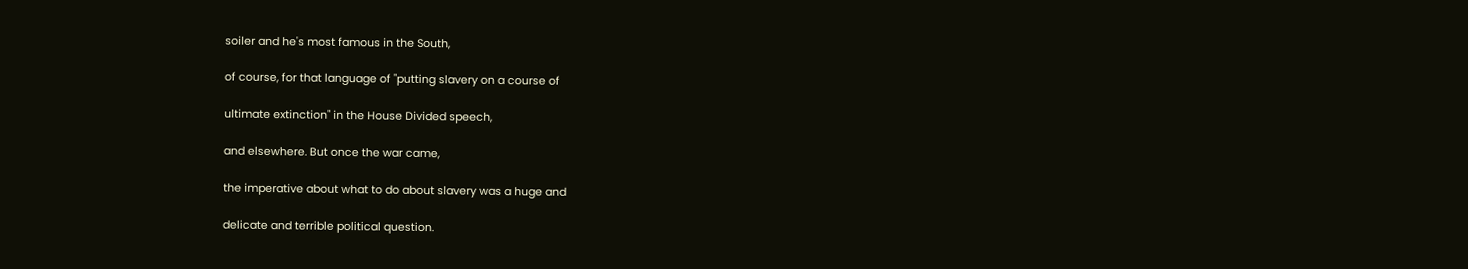soiler and he's most famous in the South,

of course, for that language of "putting slavery on a course of

ultimate extinction" in the House Divided speech,

and elsewhere. But once the war came,

the imperative about what to do about slavery was a huge and

delicate and terrible political question.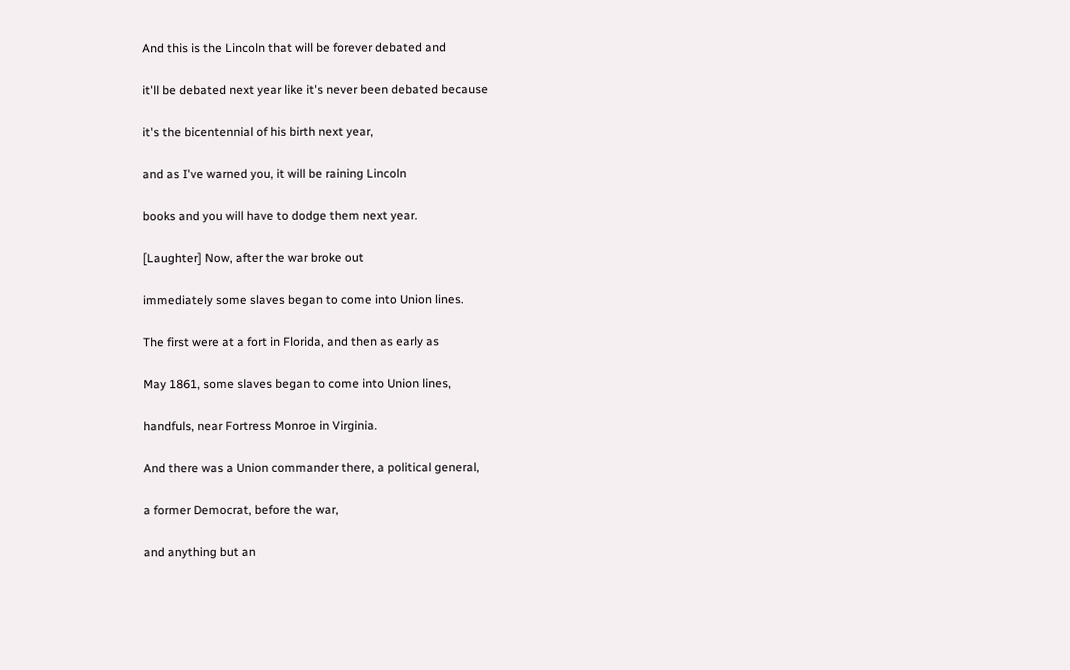And this is the Lincoln that will be forever debated and

it'll be debated next year like it's never been debated because

it's the bicentennial of his birth next year,

and as I've warned you, it will be raining Lincoln

books and you will have to dodge them next year.

[Laughter] Now, after the war broke out

immediately some slaves began to come into Union lines.

The first were at a fort in Florida, and then as early as

May 1861, some slaves began to come into Union lines,

handfuls, near Fortress Monroe in Virginia.

And there was a Union commander there, a political general,

a former Democrat, before the war,

and anything but an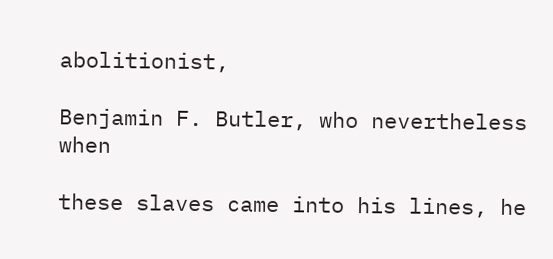abolitionist,

Benjamin F. Butler, who nevertheless when

these slaves came into his lines, he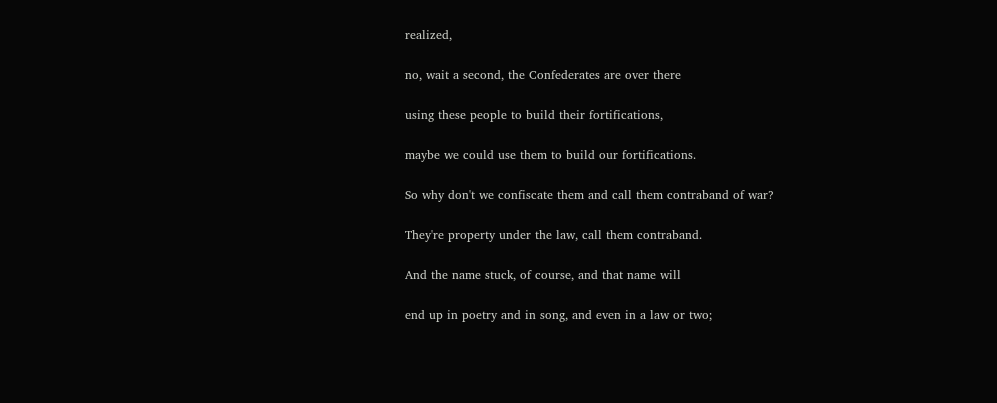realized,

no, wait a second, the Confederates are over there

using these people to build their fortifications,

maybe we could use them to build our fortifications.

So why don't we confiscate them and call them contraband of war?

They're property under the law, call them contraband.

And the name stuck, of course, and that name will

end up in poetry and in song, and even in a law or two;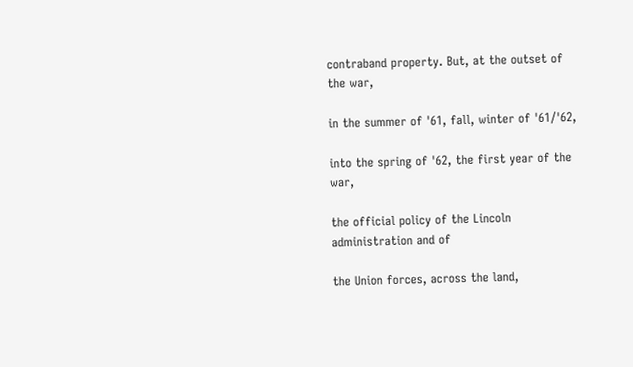contraband property. But, at the outset of the war,

in the summer of '61, fall, winter of '61/'62,

into the spring of '62, the first year of the war,

the official policy of the Lincoln administration and of

the Union forces, across the land,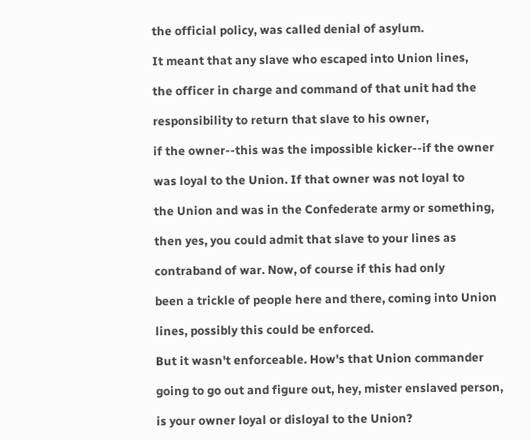the official policy, was called denial of asylum.

It meant that any slave who escaped into Union lines,

the officer in charge and command of that unit had the

responsibility to return that slave to his owner,

if the owner--this was the impossible kicker--if the owner

was loyal to the Union. If that owner was not loyal to

the Union and was in the Confederate army or something,

then yes, you could admit that slave to your lines as

contraband of war. Now, of course if this had only

been a trickle of people here and there, coming into Union

lines, possibly this could be enforced.

But it wasn't enforceable. How's that Union commander

going to go out and figure out, hey, mister enslaved person,

is your owner loyal or disloyal to the Union?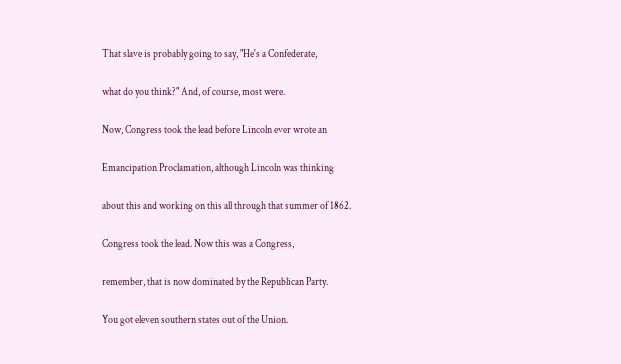That slave is probably going to say, "He's a Confederate,

what do you think?" And, of course, most were.

Now, Congress took the lead before Lincoln ever wrote an

Emancipation Proclamation, although Lincoln was thinking

about this and working on this all through that summer of 1862.

Congress took the lead. Now this was a Congress,

remember, that is now dominated by the Republican Party.

You got eleven southern states out of the Union.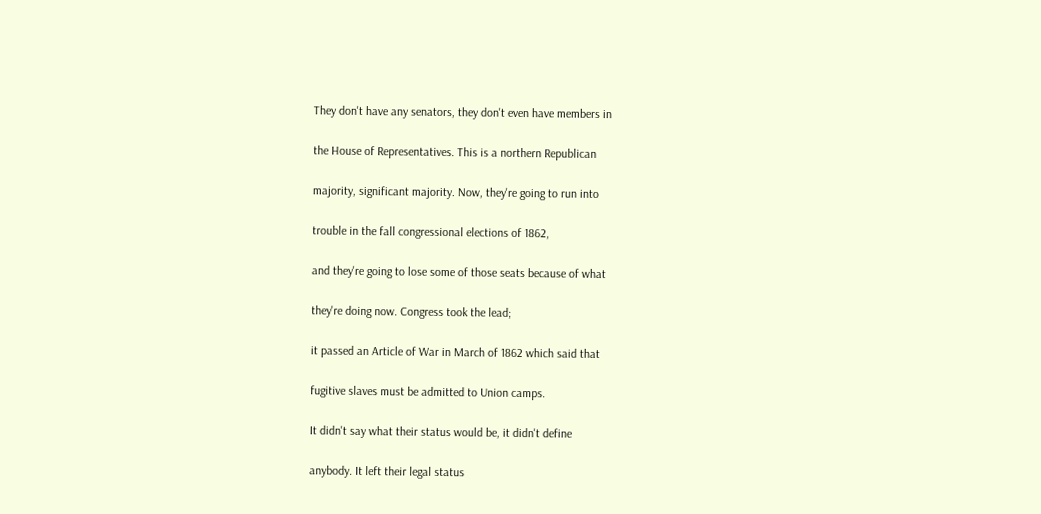They don't have any senators, they don't even have members in

the House of Representatives. This is a northern Republican

majority, significant majority. Now, they're going to run into

trouble in the fall congressional elections of 1862,

and they're going to lose some of those seats because of what

they're doing now. Congress took the lead;

it passed an Article of War in March of 1862 which said that

fugitive slaves must be admitted to Union camps.

It didn't say what their status would be, it didn't define

anybody. It left their legal status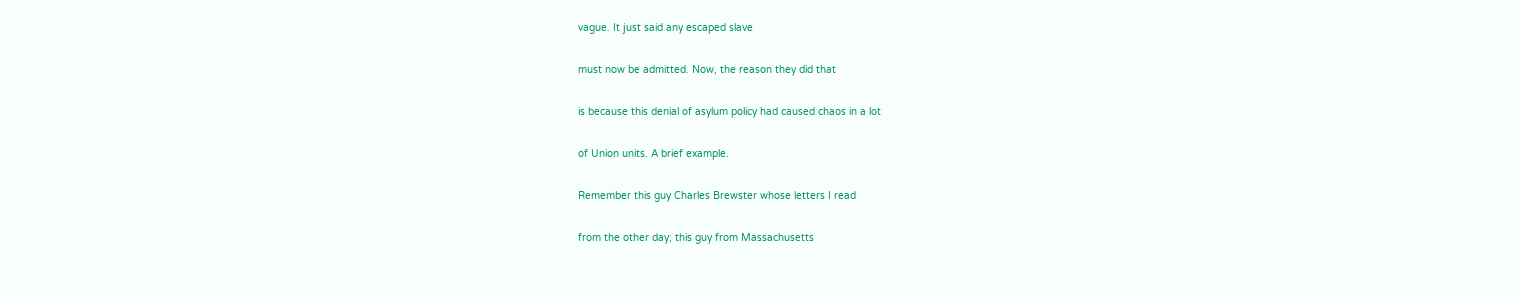vague. It just said any escaped slave

must now be admitted. Now, the reason they did that

is because this denial of asylum policy had caused chaos in a lot

of Union units. A brief example.

Remember this guy Charles Brewster whose letters I read

from the other day; this guy from Massachusetts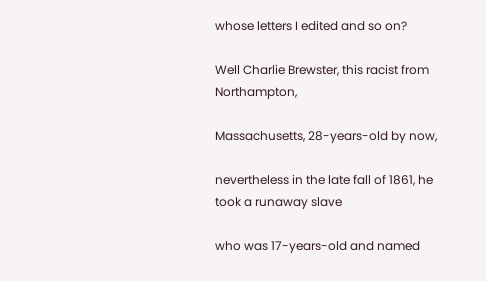whose letters I edited and so on?

Well Charlie Brewster, this racist from Northampton,

Massachusetts, 28-years-old by now,

nevertheless in the late fall of 1861, he took a runaway slave

who was 17-years-old and named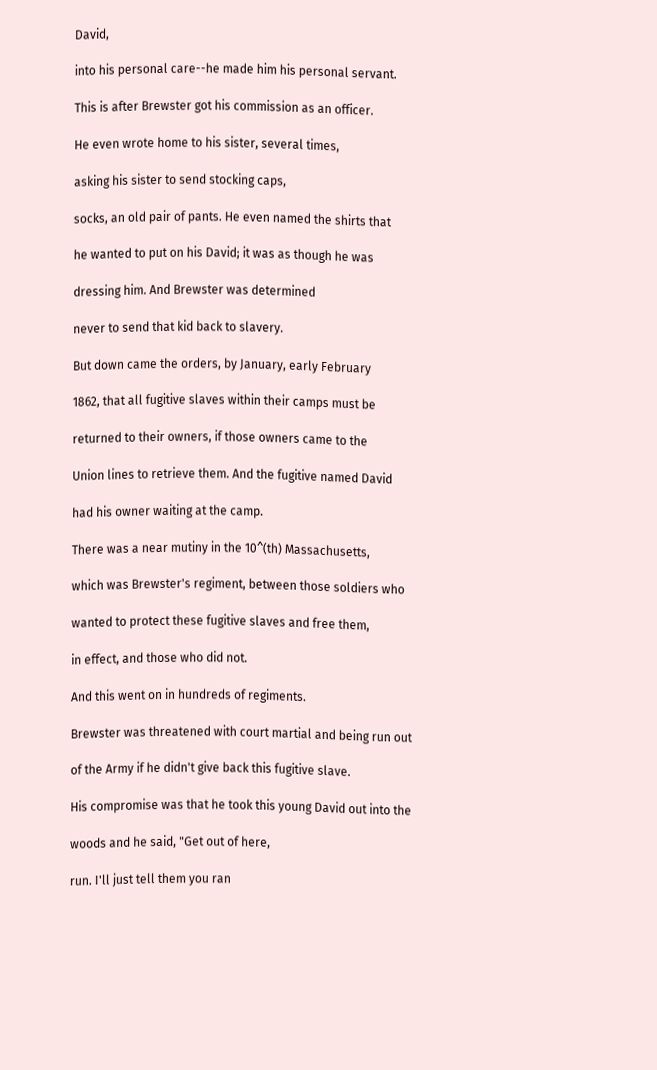David,

into his personal care--he made him his personal servant.

This is after Brewster got his commission as an officer.

He even wrote home to his sister, several times,

asking his sister to send stocking caps,

socks, an old pair of pants. He even named the shirts that

he wanted to put on his David; it was as though he was

dressing him. And Brewster was determined

never to send that kid back to slavery.

But down came the orders, by January, early February

1862, that all fugitive slaves within their camps must be

returned to their owners, if those owners came to the

Union lines to retrieve them. And the fugitive named David

had his owner waiting at the camp.

There was a near mutiny in the 10^(th) Massachusetts,

which was Brewster's regiment, between those soldiers who

wanted to protect these fugitive slaves and free them,

in effect, and those who did not.

And this went on in hundreds of regiments.

Brewster was threatened with court martial and being run out

of the Army if he didn't give back this fugitive slave.

His compromise was that he took this young David out into the

woods and he said, "Get out of here,

run. I'll just tell them you ran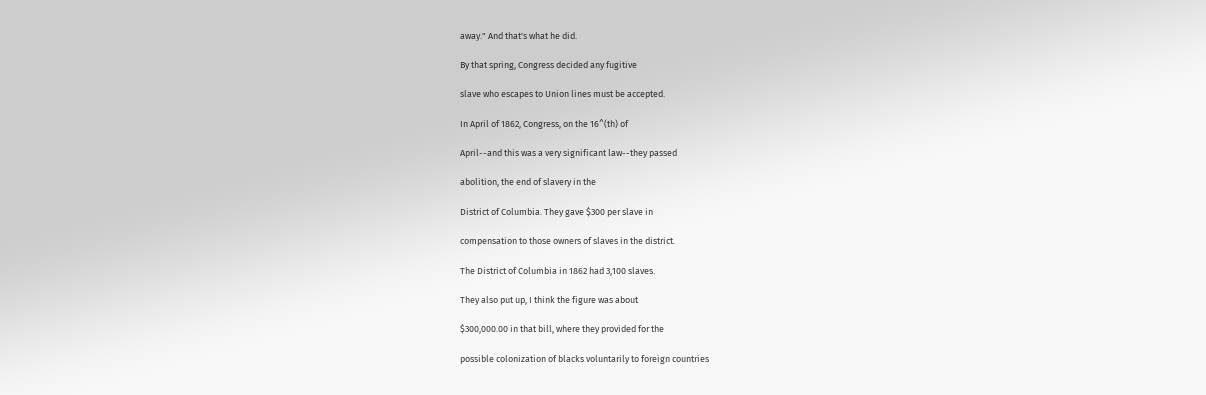away." And that's what he did.

By that spring, Congress decided any fugitive

slave who escapes to Union lines must be accepted.

In April of 1862, Congress, on the 16^(th) of

April--and this was a very significant law--they passed

abolition, the end of slavery in the

District of Columbia. They gave $300 per slave in

compensation to those owners of slaves in the district.

The District of Columbia in 1862 had 3,100 slaves.

They also put up, I think the figure was about

$300,000.00 in that bill, where they provided for the

possible colonization of blacks voluntarily to foreign countries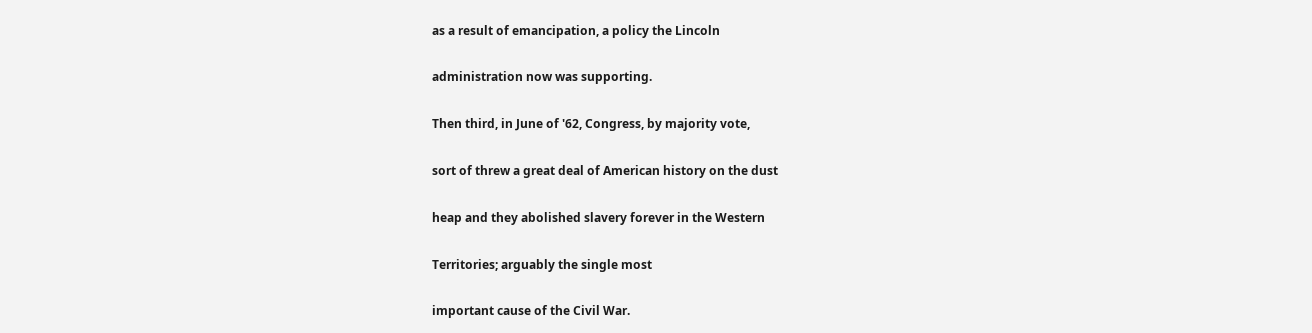as a result of emancipation, a policy the Lincoln

administration now was supporting.

Then third, in June of '62, Congress, by majority vote,

sort of threw a great deal of American history on the dust

heap and they abolished slavery forever in the Western

Territories; arguably the single most

important cause of the Civil War.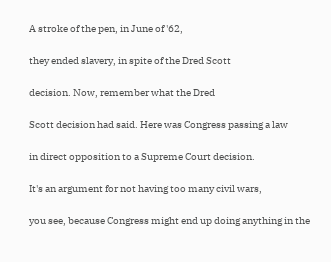A stroke of the pen, in June of '62,

they ended slavery, in spite of the Dred Scott

decision. Now, remember what the Dred

Scott decision had said. Here was Congress passing a law

in direct opposition to a Supreme Court decision.

It's an argument for not having too many civil wars,

you see, because Congress might end up doing anything in the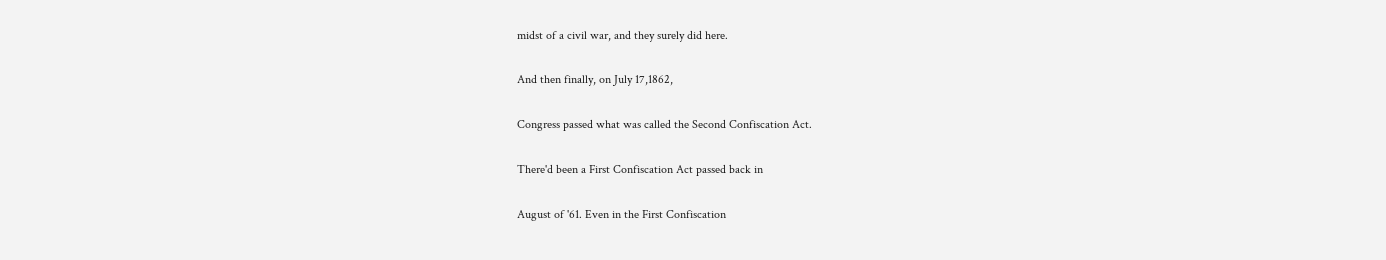midst of a civil war, and they surely did here.

And then finally, on July 17,1862,

Congress passed what was called the Second Confiscation Act.

There'd been a First Confiscation Act passed back in

August of '61. Even in the First Confiscation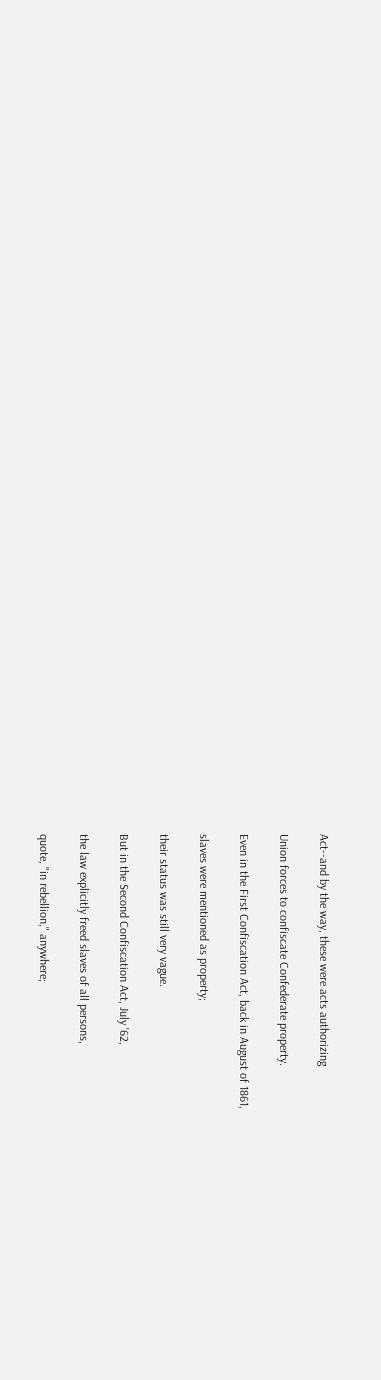Act--and by the way, these were acts authorizing

Union forces to confiscate Confederate property.

Even in the First Confiscation Act, back in August of 1861,

slaves were mentioned as property;

their status was still very vague.

But in the Second Confiscation Act, July '62,

the law explicitly freed slaves of all persons,

quote, "in rebellion," anywhere;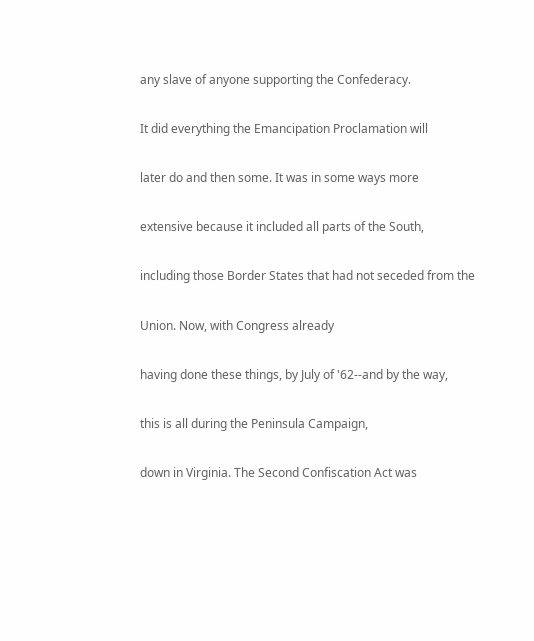any slave of anyone supporting the Confederacy.

It did everything the Emancipation Proclamation will

later do and then some. It was in some ways more

extensive because it included all parts of the South,

including those Border States that had not seceded from the

Union. Now, with Congress already

having done these things, by July of '62--and by the way,

this is all during the Peninsula Campaign,

down in Virginia. The Second Confiscation Act was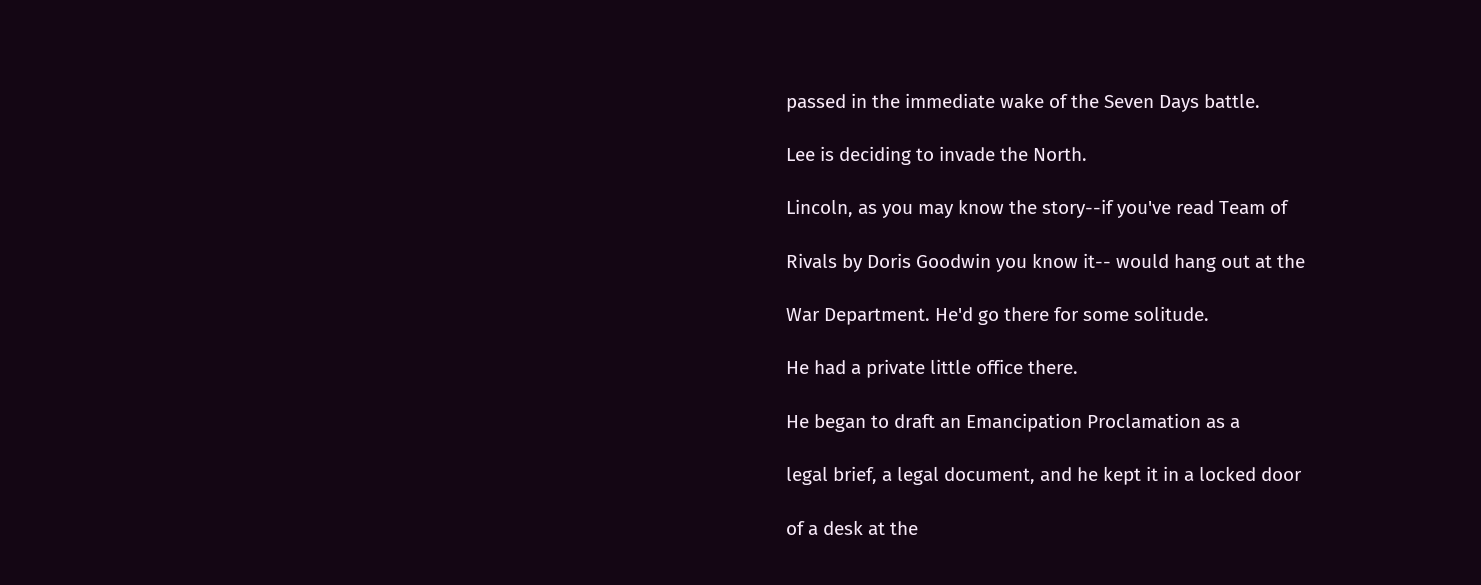passed in the immediate wake of the Seven Days battle.

Lee is deciding to invade the North.

Lincoln, as you may know the story--if you've read Team of

Rivals by Doris Goodwin you know it-- would hang out at the

War Department. He'd go there for some solitude.

He had a private little office there.

He began to draft an Emancipation Proclamation as a

legal brief, a legal document, and he kept it in a locked door

of a desk at the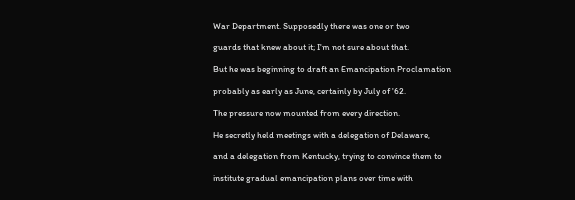War Department. Supposedly there was one or two

guards that knew about it; I'm not sure about that.

But he was beginning to draft an Emancipation Proclamation

probably as early as June, certainly by July of '62.

The pressure now mounted from every direction.

He secretly held meetings with a delegation of Delaware,

and a delegation from Kentucky, trying to convince them to

institute gradual emancipation plans over time with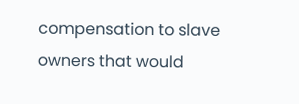compensation to slave owners that would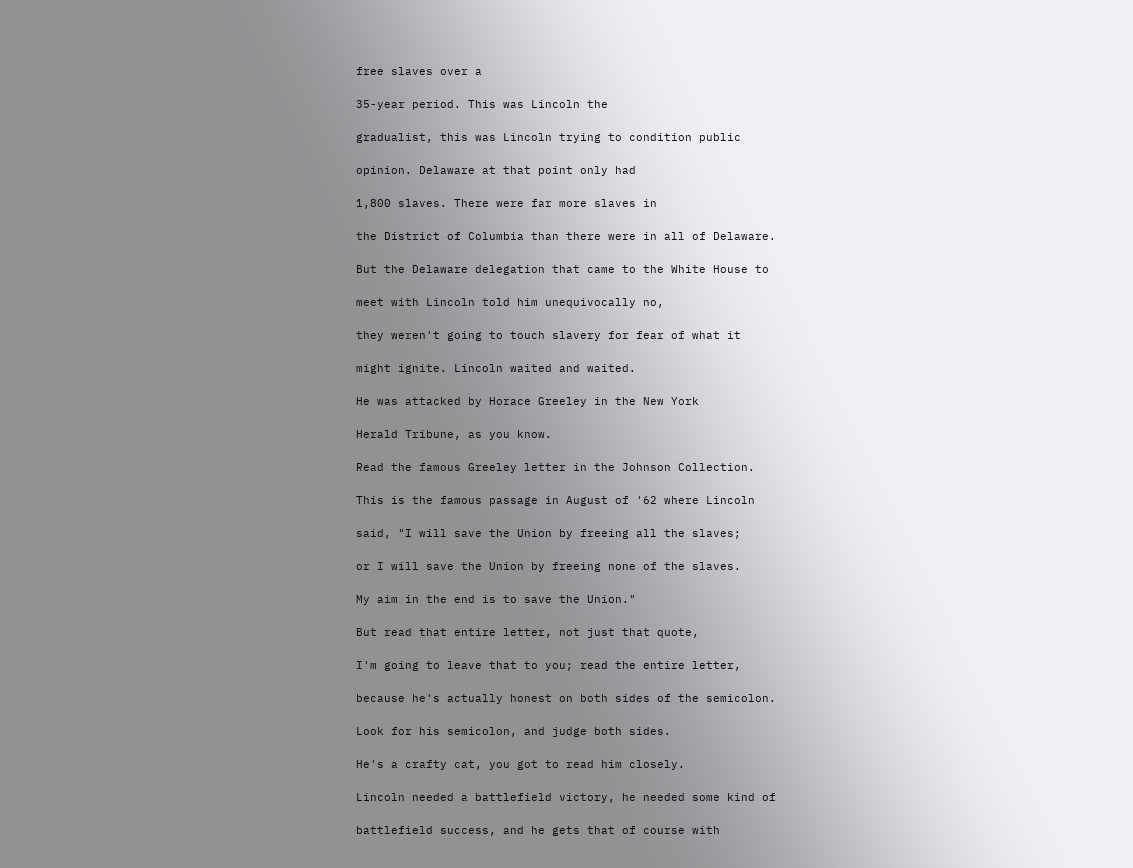free slaves over a

35-year period. This was Lincoln the

gradualist, this was Lincoln trying to condition public

opinion. Delaware at that point only had

1,800 slaves. There were far more slaves in

the District of Columbia than there were in all of Delaware.

But the Delaware delegation that came to the White House to

meet with Lincoln told him unequivocally no,

they weren't going to touch slavery for fear of what it

might ignite. Lincoln waited and waited.

He was attacked by Horace Greeley in the New York

Herald Tribune, as you know.

Read the famous Greeley letter in the Johnson Collection.

This is the famous passage in August of '62 where Lincoln

said, "I will save the Union by freeing all the slaves;

or I will save the Union by freeing none of the slaves.

My aim in the end is to save the Union."

But read that entire letter, not just that quote,

I'm going to leave that to you; read the entire letter,

because he's actually honest on both sides of the semicolon.

Look for his semicolon, and judge both sides.

He's a crafty cat, you got to read him closely.

Lincoln needed a battlefield victory, he needed some kind of

battlefield success, and he gets that of course with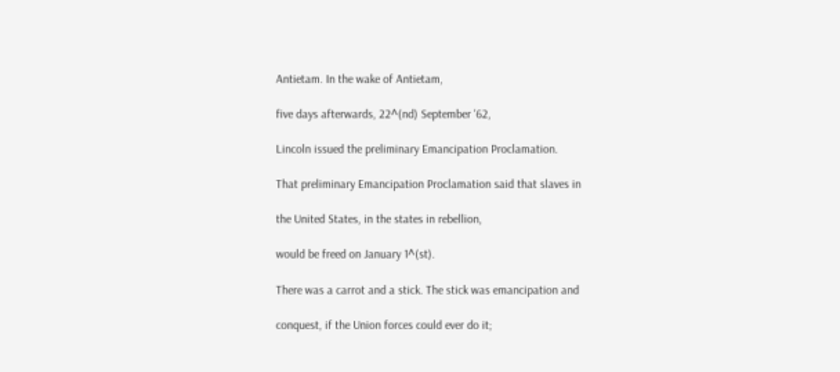Antietam. In the wake of Antietam,

five days afterwards, 22^(nd) September '62,

Lincoln issued the preliminary Emancipation Proclamation.

That preliminary Emancipation Proclamation said that slaves in

the United States, in the states in rebellion,

would be freed on January 1^(st).

There was a carrot and a stick. The stick was emancipation and

conquest, if the Union forces could ever do it;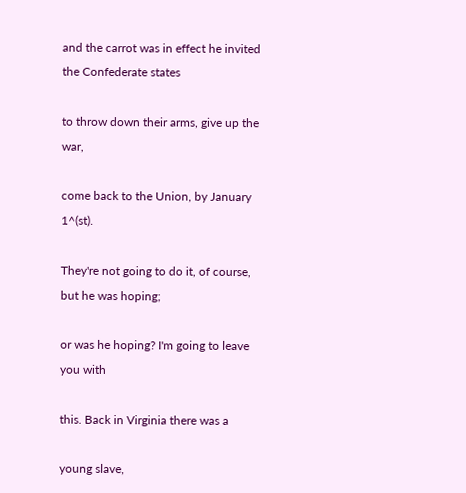and the carrot was in effect he invited the Confederate states

to throw down their arms, give up the war,

come back to the Union, by January 1^(st).

They're not going to do it, of course, but he was hoping;

or was he hoping? I'm going to leave you with

this. Back in Virginia there was a

young slave,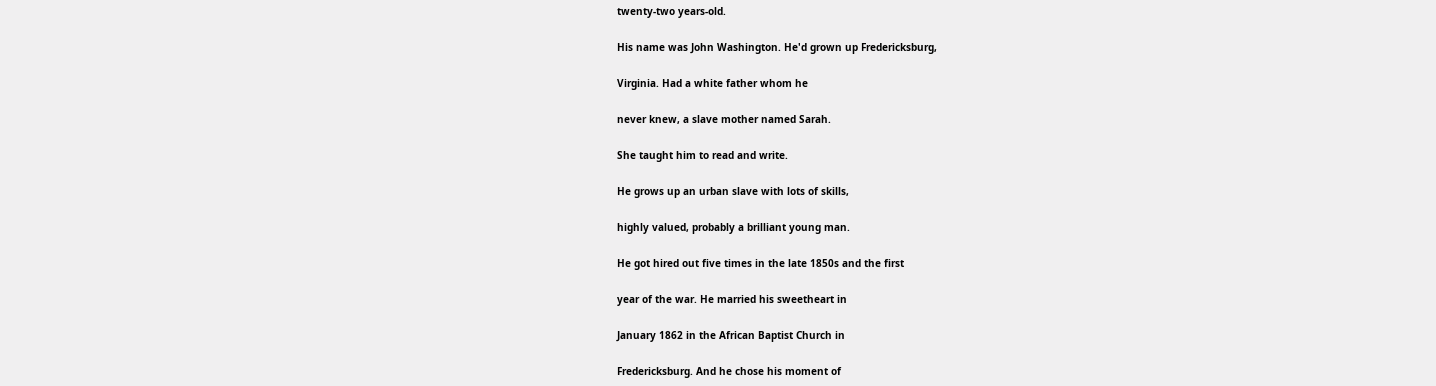twenty-two years-old.

His name was John Washington. He'd grown up Fredericksburg,

Virginia. Had a white father whom he

never knew, a slave mother named Sarah.

She taught him to read and write.

He grows up an urban slave with lots of skills,

highly valued, probably a brilliant young man.

He got hired out five times in the late 1850s and the first

year of the war. He married his sweetheart in

January 1862 in the African Baptist Church in

Fredericksburg. And he chose his moment of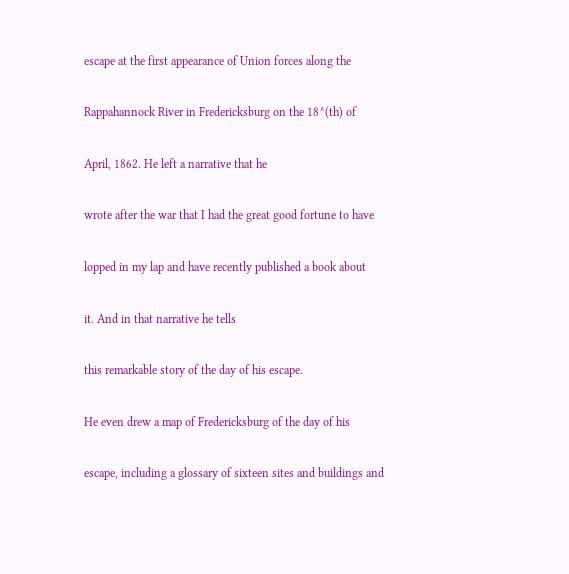escape at the first appearance of Union forces along the

Rappahannock River in Fredericksburg on the 18^(th) of

April, 1862. He left a narrative that he

wrote after the war that I had the great good fortune to have

lopped in my lap and have recently published a book about

it. And in that narrative he tells

this remarkable story of the day of his escape.

He even drew a map of Fredericksburg of the day of his

escape, including a glossary of sixteen sites and buildings and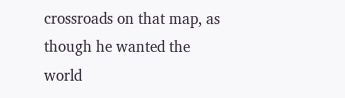crossroads on that map, as though he wanted the world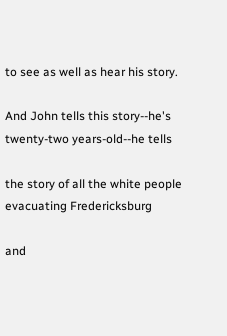to see as well as hear his story.

And John tells this story--he's twenty-two years-old--he tells

the story of all the white people evacuating Fredericksburg

and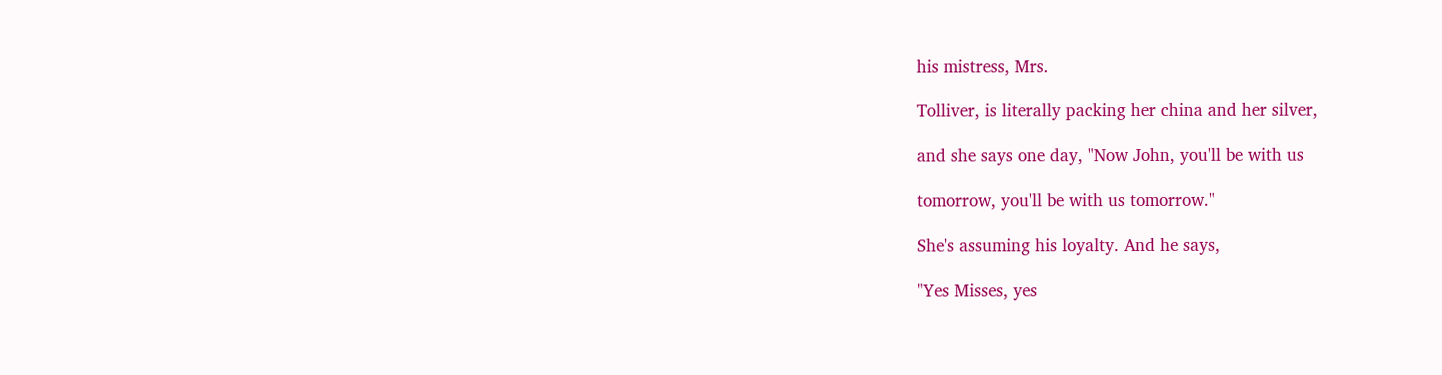his mistress, Mrs.

Tolliver, is literally packing her china and her silver,

and she says one day, "Now John, you'll be with us

tomorrow, you'll be with us tomorrow."

She's assuming his loyalty. And he says,

"Yes Misses, yes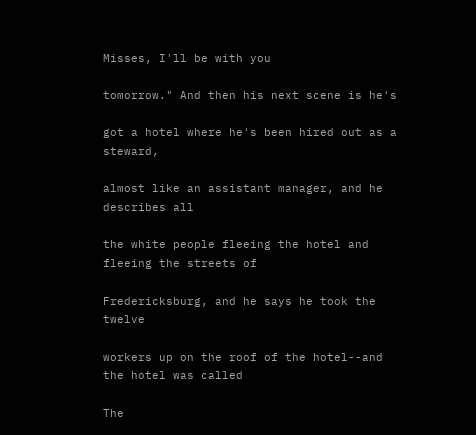Misses, I'll be with you

tomorrow." And then his next scene is he's

got a hotel where he's been hired out as a steward,

almost like an assistant manager, and he describes all

the white people fleeing the hotel and fleeing the streets of

Fredericksburg, and he says he took the twelve

workers up on the roof of the hotel--and the hotel was called

The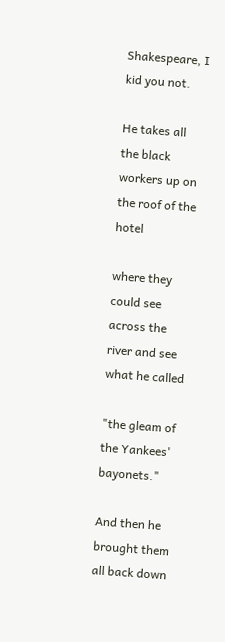Shakespeare, I kid you not.

He takes all the black workers up on the roof of the hotel

where they could see across the river and see what he called

"the gleam of the Yankees' bayonets."

And then he brought them all back down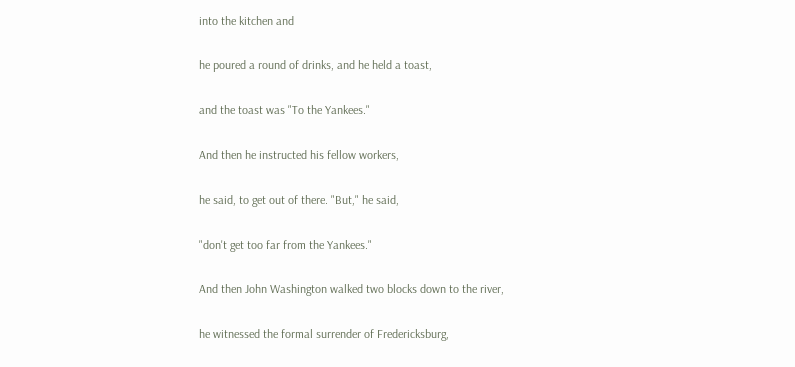into the kitchen and

he poured a round of drinks, and he held a toast,

and the toast was "To the Yankees."

And then he instructed his fellow workers,

he said, to get out of there. "But," he said,

"don't get too far from the Yankees."

And then John Washington walked two blocks down to the river,

he witnessed the formal surrender of Fredericksburg,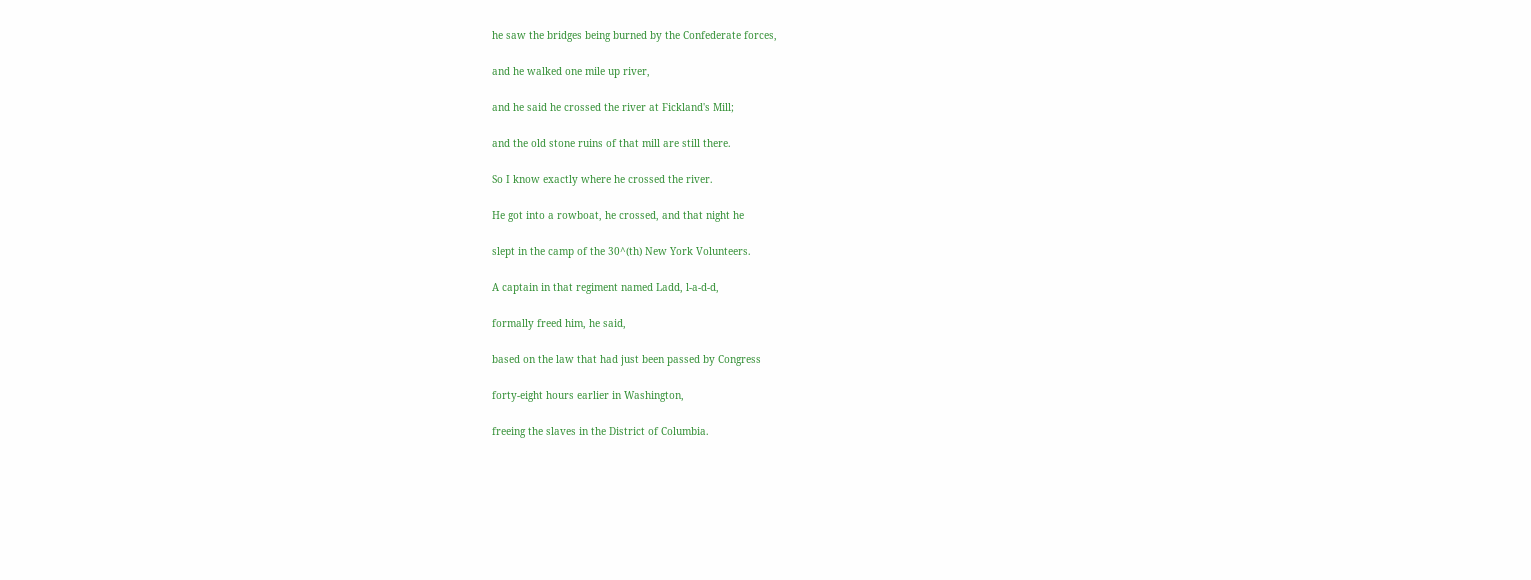he saw the bridges being burned by the Confederate forces,

and he walked one mile up river,

and he said he crossed the river at Fickland's Mill;

and the old stone ruins of that mill are still there.

So I know exactly where he crossed the river.

He got into a rowboat, he crossed, and that night he

slept in the camp of the 30^(th) New York Volunteers.

A captain in that regiment named Ladd, l-a-d-d,

formally freed him, he said,

based on the law that had just been passed by Congress

forty-eight hours earlier in Washington,

freeing the slaves in the District of Columbia.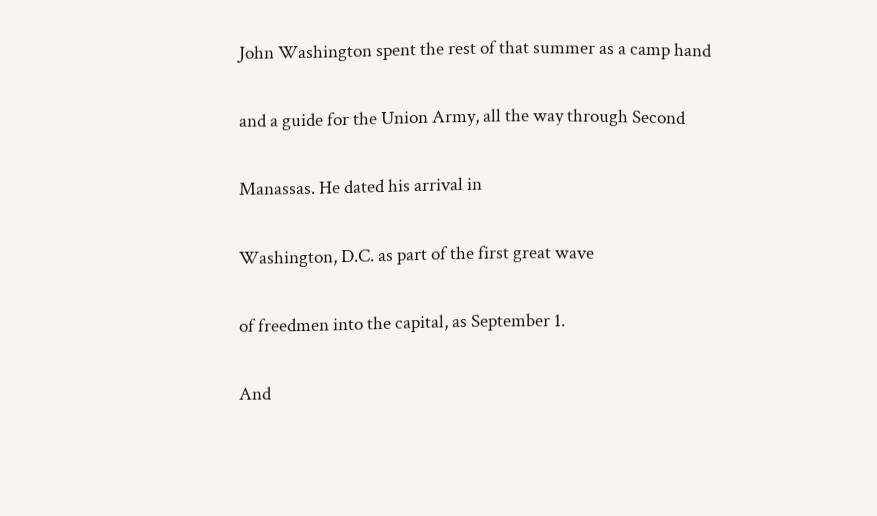John Washington spent the rest of that summer as a camp hand

and a guide for the Union Army, all the way through Second

Manassas. He dated his arrival in

Washington, D.C. as part of the first great wave

of freedmen into the capital, as September 1.

And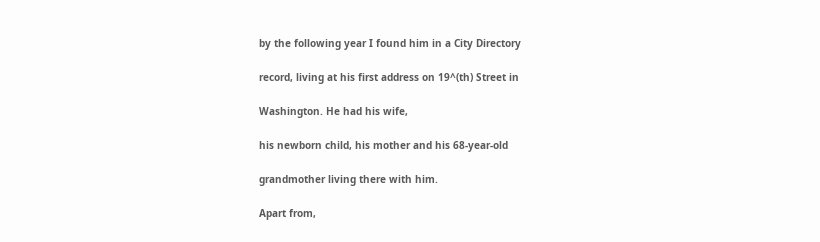by the following year I found him in a City Directory

record, living at his first address on 19^(th) Street in

Washington. He had his wife,

his newborn child, his mother and his 68-year-old

grandmother living there with him.

Apart from,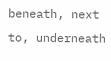beneath, next to, underneath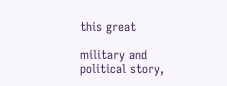this great

military and political story,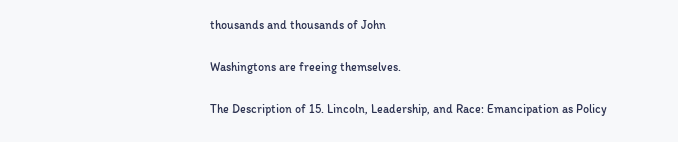thousands and thousands of John

Washingtons are freeing themselves.

The Description of 15. Lincoln, Leadership, and Race: Emancipation as Policy